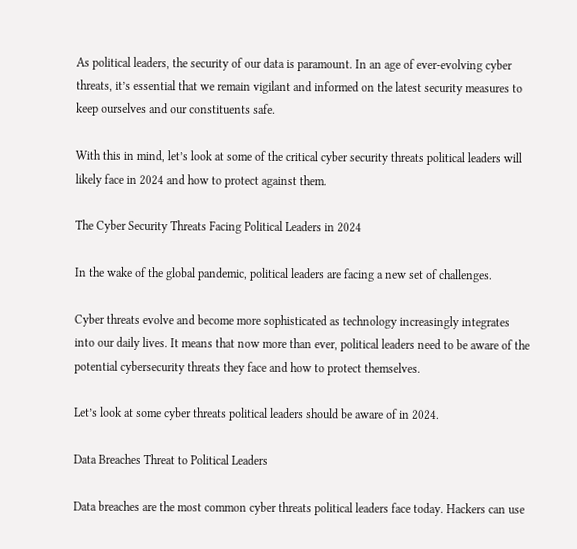As political leaders, the security of our data is paramount. In an age of ever-evolving cyber threats, it’s essential that we remain vigilant and informed on the latest security measures to keep ourselves and our constituents safe.

With this in mind, let’s look at some of the critical cyber security threats political leaders will likely face in 2024 and how to protect against them.

The Cyber Security Threats Facing Political Leaders in 2024

In the wake of the global pandemic, political leaders are facing a new set of challenges.

Cyber threats evolve and become more sophisticated as technology increasingly integrates into our daily lives. It means that now more than ever, political leaders need to be aware of the potential cybersecurity threats they face and how to protect themselves.

Let’s look at some cyber threats political leaders should be aware of in 2024.

Data Breaches Threat to Political Leaders

Data breaches are the most common cyber threats political leaders face today. Hackers can use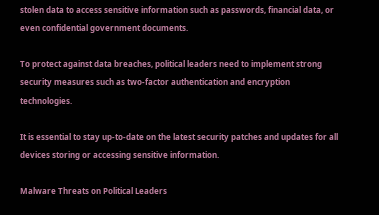stolen data to access sensitive information such as passwords, financial data, or even confidential government documents.

To protect against data breaches, political leaders need to implement strong security measures such as two-factor authentication and encryption technologies.

It is essential to stay up-to-date on the latest security patches and updates for all devices storing or accessing sensitive information.

Malware Threats on Political Leaders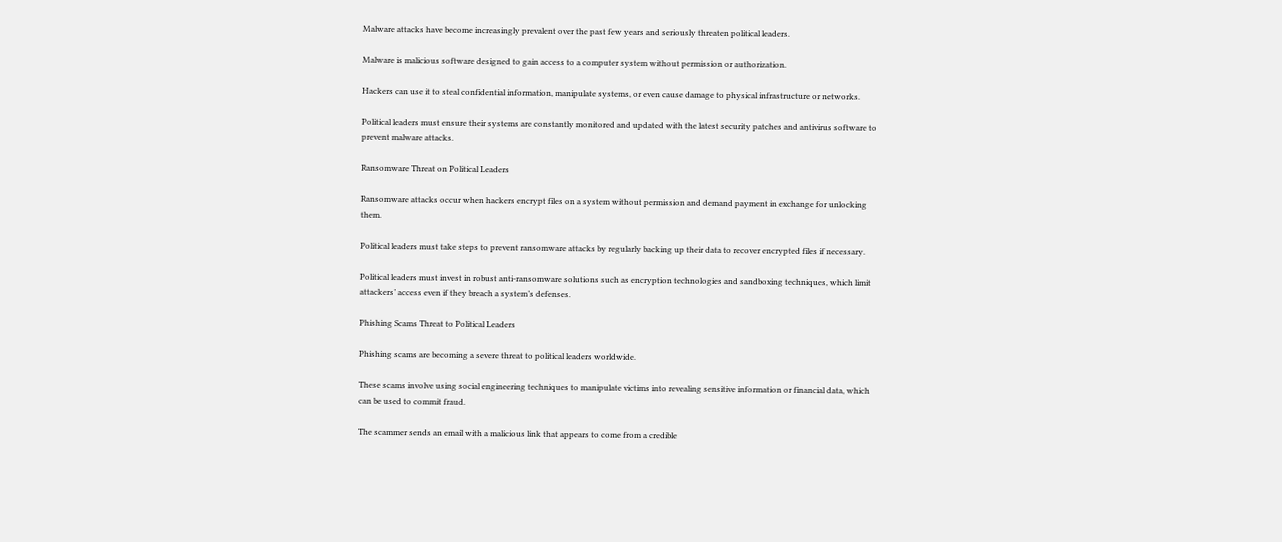Malware attacks have become increasingly prevalent over the past few years and seriously threaten political leaders.

Malware is malicious software designed to gain access to a computer system without permission or authorization.

Hackers can use it to steal confidential information, manipulate systems, or even cause damage to physical infrastructure or networks.

Political leaders must ensure their systems are constantly monitored and updated with the latest security patches and antivirus software to prevent malware attacks.

Ransomware Threat on Political Leaders

Ransomware attacks occur when hackers encrypt files on a system without permission and demand payment in exchange for unlocking them.

Political leaders must take steps to prevent ransomware attacks by regularly backing up their data to recover encrypted files if necessary.

Political leaders must invest in robust anti-ransomware solutions such as encryption technologies and sandboxing techniques, which limit attackers’ access even if they breach a system’s defenses.

Phishing Scams Threat to Political Leaders

Phishing scams are becoming a severe threat to political leaders worldwide.

These scams involve using social engineering techniques to manipulate victims into revealing sensitive information or financial data, which can be used to commit fraud.

The scammer sends an email with a malicious link that appears to come from a credible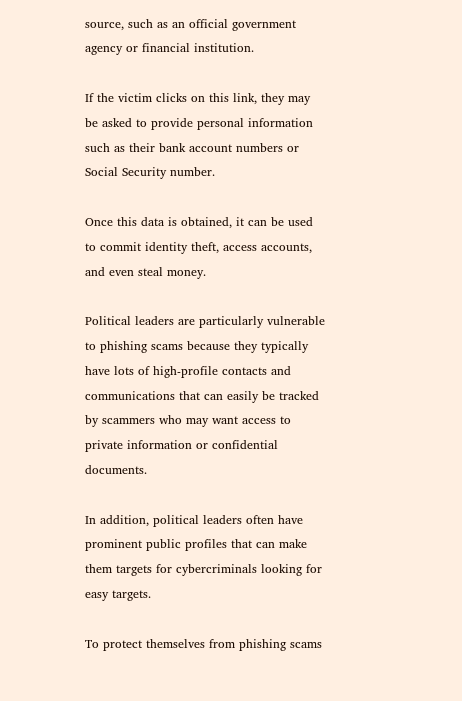source, such as an official government agency or financial institution.

If the victim clicks on this link, they may be asked to provide personal information such as their bank account numbers or Social Security number.

Once this data is obtained, it can be used to commit identity theft, access accounts, and even steal money.

Political leaders are particularly vulnerable to phishing scams because they typically have lots of high-profile contacts and communications that can easily be tracked by scammers who may want access to private information or confidential documents.

In addition, political leaders often have prominent public profiles that can make them targets for cybercriminals looking for easy targets.

To protect themselves from phishing scams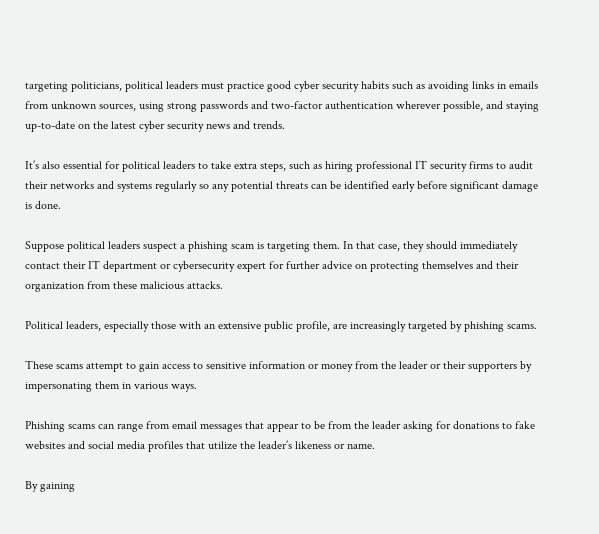targeting politicians, political leaders must practice good cyber security habits such as avoiding links in emails from unknown sources, using strong passwords and two-factor authentication wherever possible, and staying up-to-date on the latest cyber security news and trends.

It’s also essential for political leaders to take extra steps, such as hiring professional IT security firms to audit their networks and systems regularly so any potential threats can be identified early before significant damage is done.

Suppose political leaders suspect a phishing scam is targeting them. In that case, they should immediately contact their IT department or cybersecurity expert for further advice on protecting themselves and their organization from these malicious attacks.

Political leaders, especially those with an extensive public profile, are increasingly targeted by phishing scams.

These scams attempt to gain access to sensitive information or money from the leader or their supporters by impersonating them in various ways.

Phishing scams can range from email messages that appear to be from the leader asking for donations to fake websites and social media profiles that utilize the leader’s likeness or name.

By gaining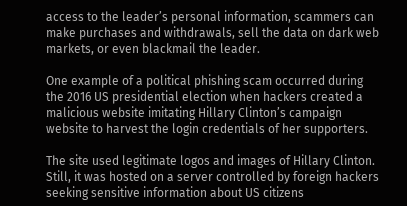access to the leader’s personal information, scammers can make purchases and withdrawals, sell the data on dark web markets, or even blackmail the leader.

One example of a political phishing scam occurred during the 2016 US presidential election when hackers created a malicious website imitating Hillary Clinton’s campaign website to harvest the login credentials of her supporters.

The site used legitimate logos and images of Hillary Clinton. Still, it was hosted on a server controlled by foreign hackers seeking sensitive information about US citizens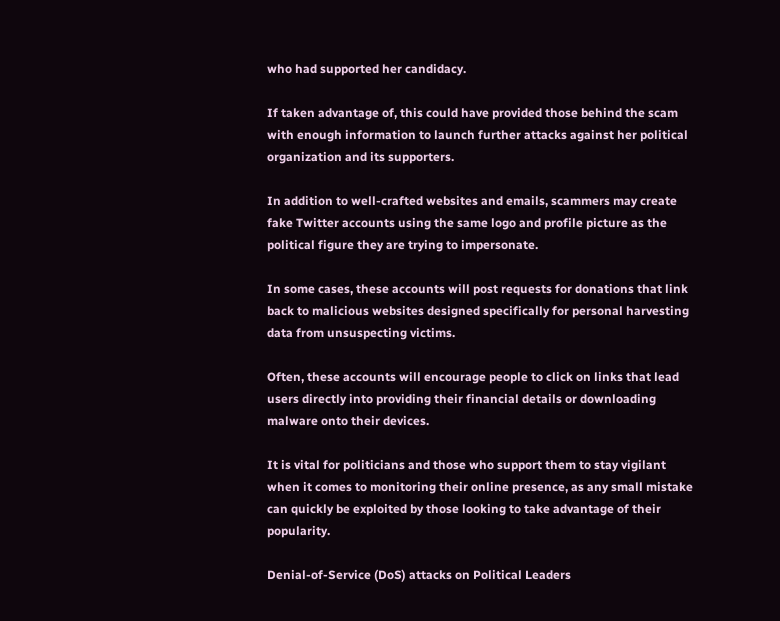who had supported her candidacy.

If taken advantage of, this could have provided those behind the scam with enough information to launch further attacks against her political organization and its supporters.

In addition to well-crafted websites and emails, scammers may create fake Twitter accounts using the same logo and profile picture as the political figure they are trying to impersonate.

In some cases, these accounts will post requests for donations that link back to malicious websites designed specifically for personal harvesting data from unsuspecting victims.

Often, these accounts will encourage people to click on links that lead users directly into providing their financial details or downloading malware onto their devices.

It is vital for politicians and those who support them to stay vigilant when it comes to monitoring their online presence, as any small mistake can quickly be exploited by those looking to take advantage of their popularity.

Denial-of-Service (DoS) attacks on Political Leaders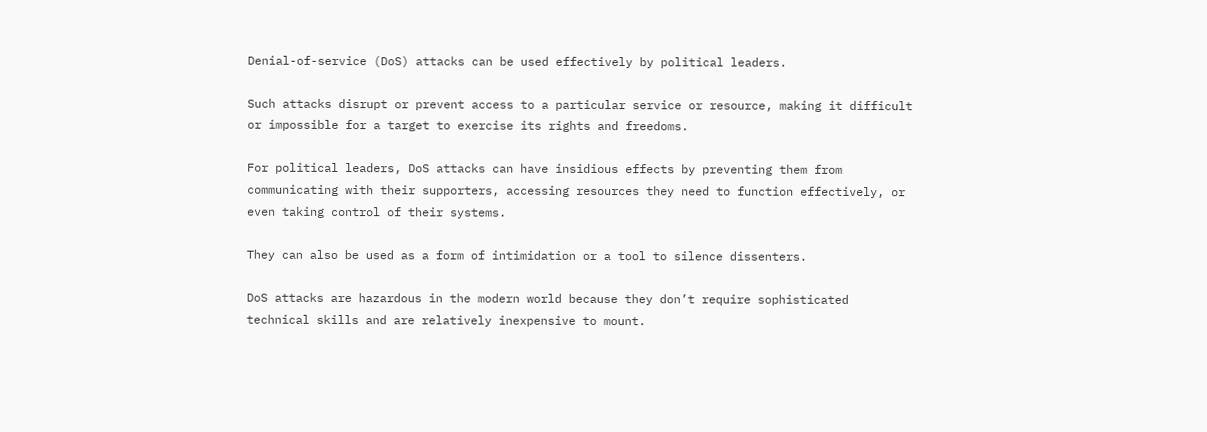Denial-of-service (DoS) attacks can be used effectively by political leaders.

Such attacks disrupt or prevent access to a particular service or resource, making it difficult or impossible for a target to exercise its rights and freedoms.

For political leaders, DoS attacks can have insidious effects by preventing them from communicating with their supporters, accessing resources they need to function effectively, or even taking control of their systems.

They can also be used as a form of intimidation or a tool to silence dissenters.

DoS attacks are hazardous in the modern world because they don’t require sophisticated technical skills and are relatively inexpensive to mount.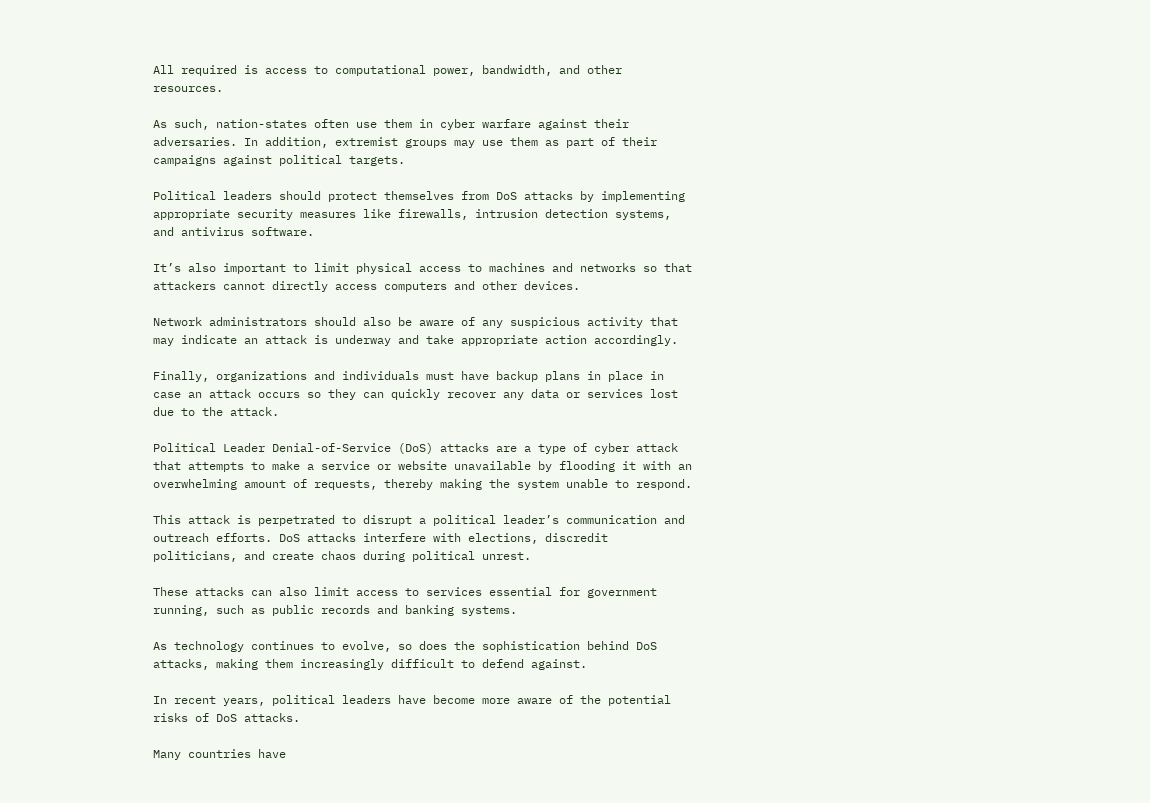All required is access to computational power, bandwidth, and other resources.

As such, nation-states often use them in cyber warfare against their adversaries. In addition, extremist groups may use them as part of their campaigns against political targets.

Political leaders should protect themselves from DoS attacks by implementing appropriate security measures like firewalls, intrusion detection systems, and antivirus software.

It’s also important to limit physical access to machines and networks so that attackers cannot directly access computers and other devices.

Network administrators should also be aware of any suspicious activity that may indicate an attack is underway and take appropriate action accordingly.

Finally, organizations and individuals must have backup plans in place in case an attack occurs so they can quickly recover any data or services lost due to the attack.

Political Leader Denial-of-Service (DoS) attacks are a type of cyber attack that attempts to make a service or website unavailable by flooding it with an overwhelming amount of requests, thereby making the system unable to respond.

This attack is perpetrated to disrupt a political leader’s communication and outreach efforts. DoS attacks interfere with elections, discredit politicians, and create chaos during political unrest.

These attacks can also limit access to services essential for government running, such as public records and banking systems.

As technology continues to evolve, so does the sophistication behind DoS attacks, making them increasingly difficult to defend against.

In recent years, political leaders have become more aware of the potential risks of DoS attacks.

Many countries have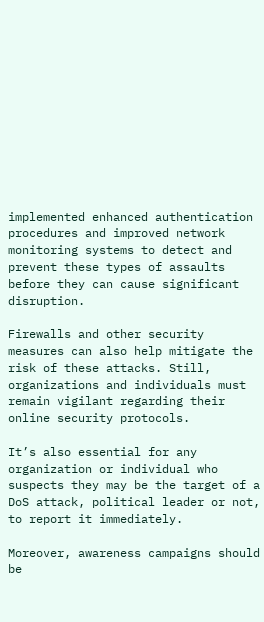implemented enhanced authentication procedures and improved network monitoring systems to detect and prevent these types of assaults before they can cause significant disruption.

Firewalls and other security measures can also help mitigate the risk of these attacks. Still, organizations and individuals must remain vigilant regarding their online security protocols.

It’s also essential for any organization or individual who suspects they may be the target of a DoS attack, political leader or not, to report it immediately.

Moreover, awareness campaigns should be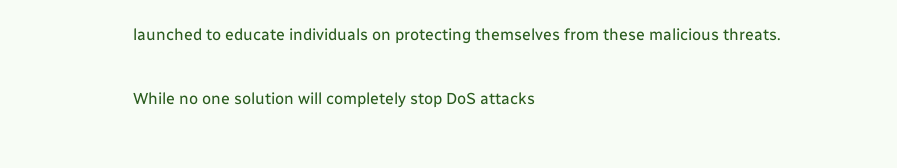launched to educate individuals on protecting themselves from these malicious threats.

While no one solution will completely stop DoS attacks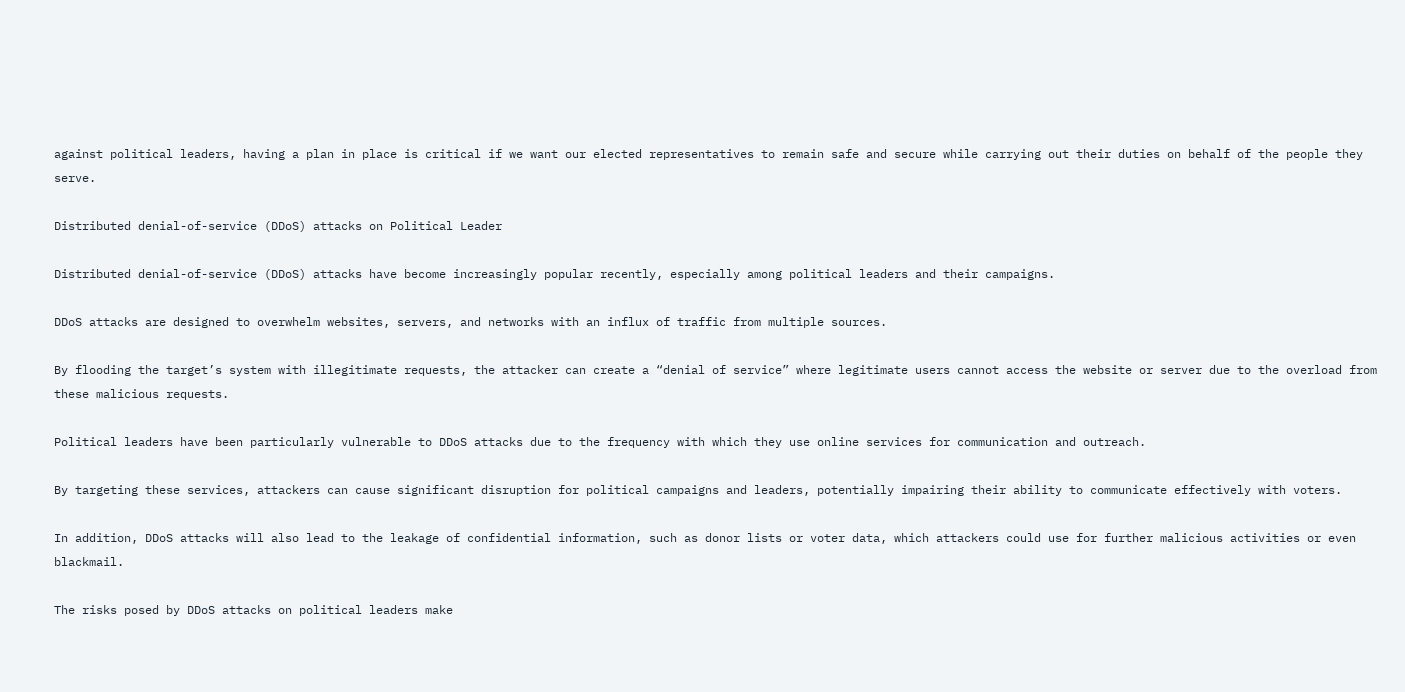against political leaders, having a plan in place is critical if we want our elected representatives to remain safe and secure while carrying out their duties on behalf of the people they serve.

Distributed denial-of-service (DDoS) attacks on Political Leader

Distributed denial-of-service (DDoS) attacks have become increasingly popular recently, especially among political leaders and their campaigns.

DDoS attacks are designed to overwhelm websites, servers, and networks with an influx of traffic from multiple sources.

By flooding the target’s system with illegitimate requests, the attacker can create a “denial of service” where legitimate users cannot access the website or server due to the overload from these malicious requests.

Political leaders have been particularly vulnerable to DDoS attacks due to the frequency with which they use online services for communication and outreach.

By targeting these services, attackers can cause significant disruption for political campaigns and leaders, potentially impairing their ability to communicate effectively with voters.

In addition, DDoS attacks will also lead to the leakage of confidential information, such as donor lists or voter data, which attackers could use for further malicious activities or even blackmail.

The risks posed by DDoS attacks on political leaders make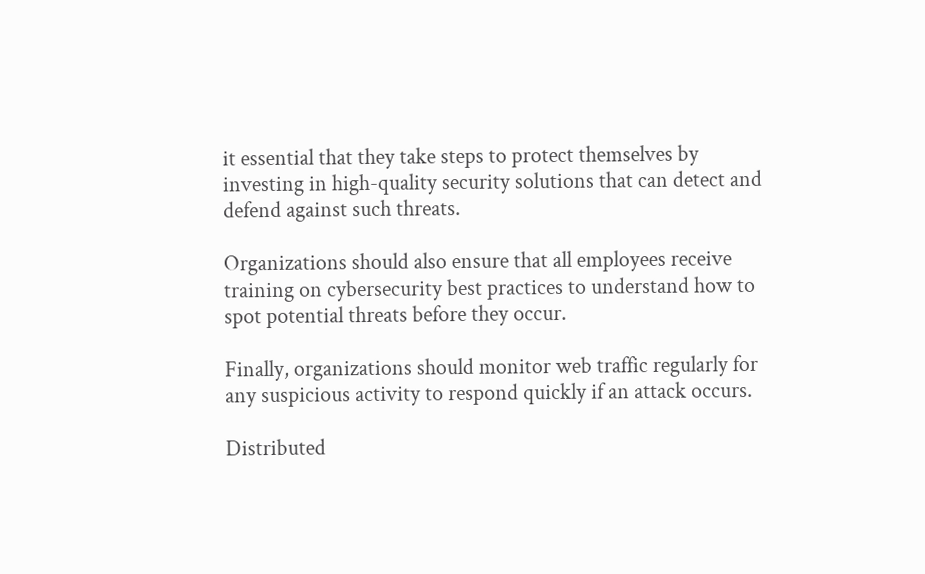it essential that they take steps to protect themselves by investing in high-quality security solutions that can detect and defend against such threats.

Organizations should also ensure that all employees receive training on cybersecurity best practices to understand how to spot potential threats before they occur.

Finally, organizations should monitor web traffic regularly for any suspicious activity to respond quickly if an attack occurs.

Distributed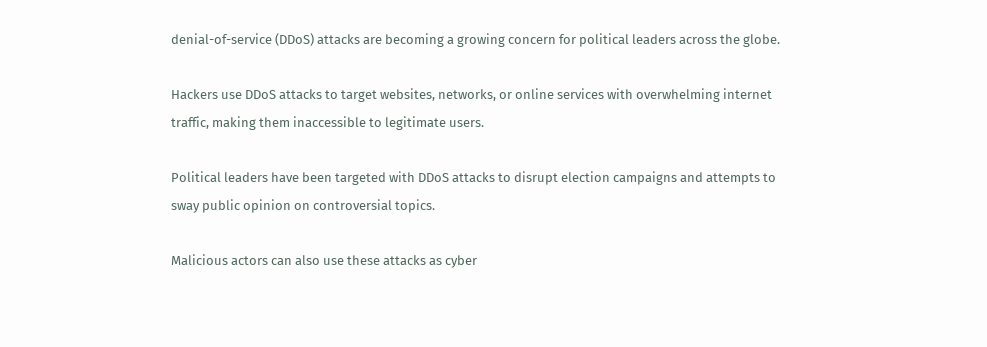denial-of-service (DDoS) attacks are becoming a growing concern for political leaders across the globe.

Hackers use DDoS attacks to target websites, networks, or online services with overwhelming internet traffic, making them inaccessible to legitimate users.

Political leaders have been targeted with DDoS attacks to disrupt election campaigns and attempts to sway public opinion on controversial topics.

Malicious actors can also use these attacks as cyber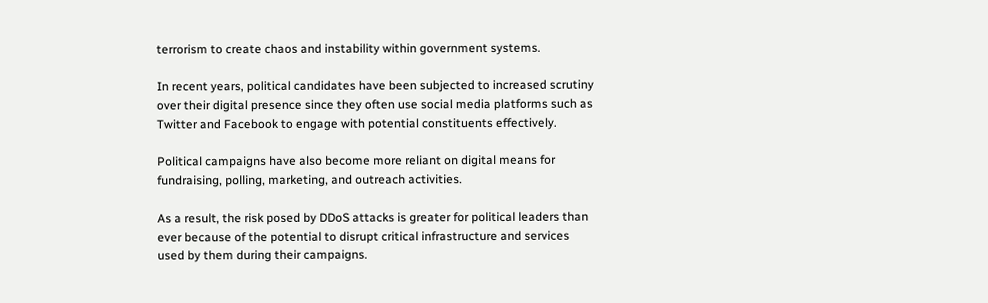terrorism to create chaos and instability within government systems.

In recent years, political candidates have been subjected to increased scrutiny over their digital presence since they often use social media platforms such as Twitter and Facebook to engage with potential constituents effectively.

Political campaigns have also become more reliant on digital means for fundraising, polling, marketing, and outreach activities.

As a result, the risk posed by DDoS attacks is greater for political leaders than ever because of the potential to disrupt critical infrastructure and services used by them during their campaigns.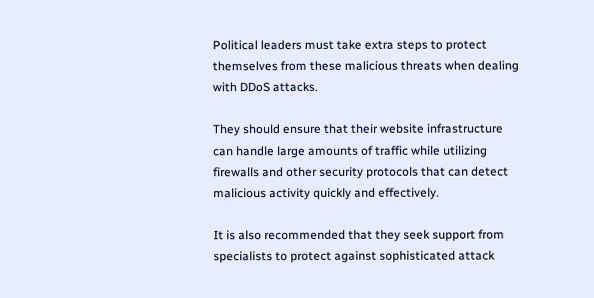Political leaders must take extra steps to protect themselves from these malicious threats when dealing with DDoS attacks.

They should ensure that their website infrastructure can handle large amounts of traffic while utilizing firewalls and other security protocols that can detect malicious activity quickly and effectively.

It is also recommended that they seek support from specialists to protect against sophisticated attack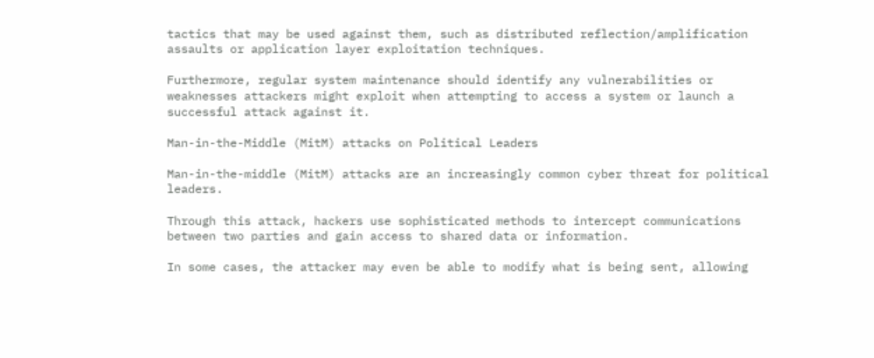tactics that may be used against them, such as distributed reflection/amplification assaults or application layer exploitation techniques.

Furthermore, regular system maintenance should identify any vulnerabilities or weaknesses attackers might exploit when attempting to access a system or launch a successful attack against it.

Man-in-the-Middle (MitM) attacks on Political Leaders

Man-in-the-middle (MitM) attacks are an increasingly common cyber threat for political leaders.

Through this attack, hackers use sophisticated methods to intercept communications between two parties and gain access to shared data or information.

In some cases, the attacker may even be able to modify what is being sent, allowing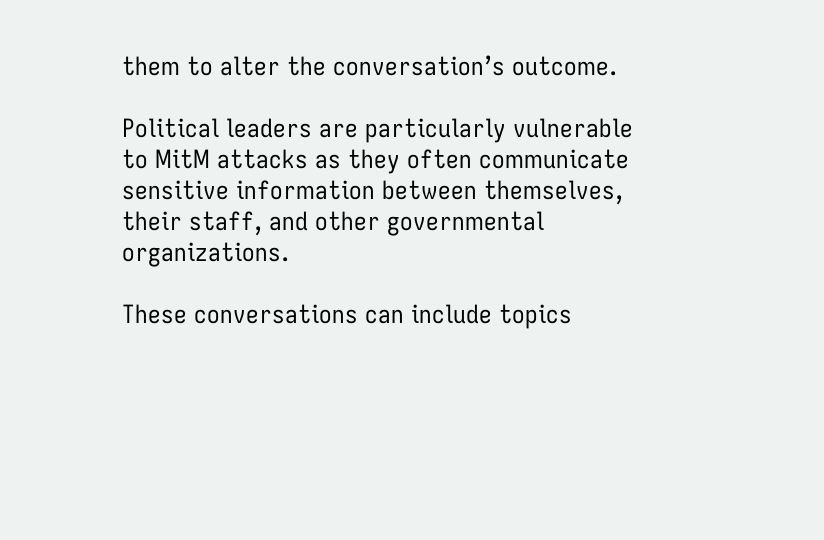them to alter the conversation’s outcome.

Political leaders are particularly vulnerable to MitM attacks as they often communicate sensitive information between themselves, their staff, and other governmental organizations.

These conversations can include topics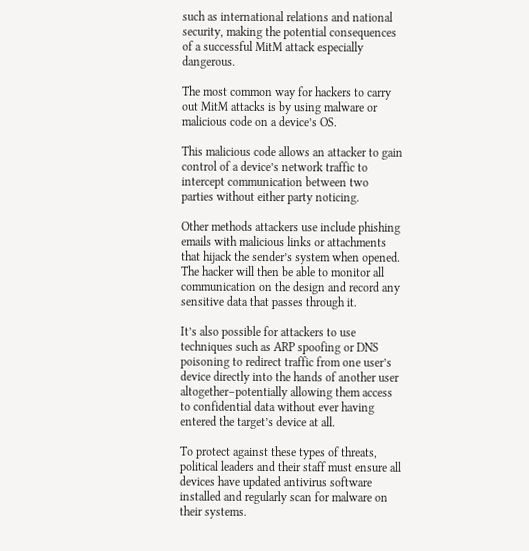such as international relations and national security, making the potential consequences of a successful MitM attack especially dangerous.

The most common way for hackers to carry out MitM attacks is by using malware or malicious code on a device’s OS.

This malicious code allows an attacker to gain control of a device’s network traffic to intercept communication between two parties without either party noticing.

Other methods attackers use include phishing emails with malicious links or attachments that hijack the sender’s system when opened. The hacker will then be able to monitor all communication on the design and record any sensitive data that passes through it.

It’s also possible for attackers to use techniques such as ARP spoofing or DNS poisoning to redirect traffic from one user’s device directly into the hands of another user altogether–potentially allowing them access to confidential data without ever having entered the target’s device at all.

To protect against these types of threats, political leaders and their staff must ensure all devices have updated antivirus software installed and regularly scan for malware on their systems.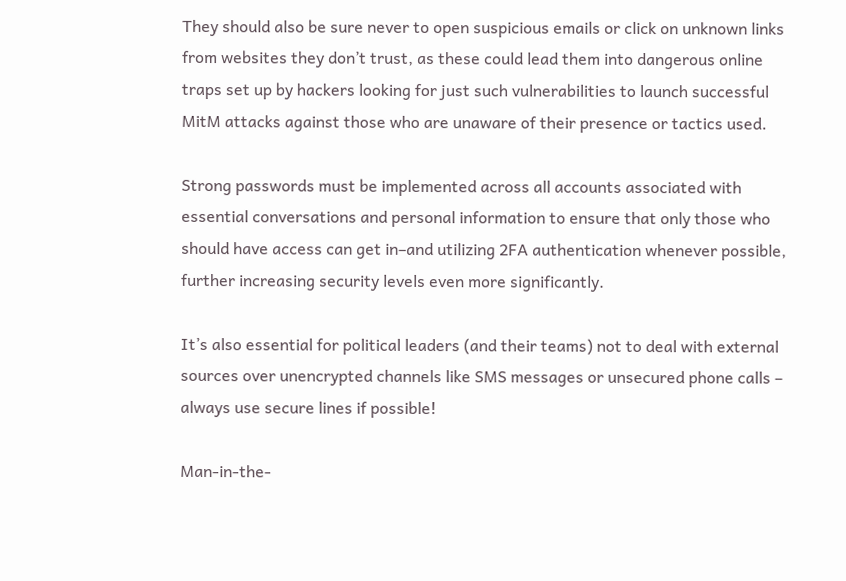They should also be sure never to open suspicious emails or click on unknown links from websites they don’t trust, as these could lead them into dangerous online traps set up by hackers looking for just such vulnerabilities to launch successful MitM attacks against those who are unaware of their presence or tactics used.

Strong passwords must be implemented across all accounts associated with essential conversations and personal information to ensure that only those who should have access can get in–and utilizing 2FA authentication whenever possible, further increasing security levels even more significantly.

It’s also essential for political leaders (and their teams) not to deal with external sources over unencrypted channels like SMS messages or unsecured phone calls – always use secure lines if possible!

Man-in-the-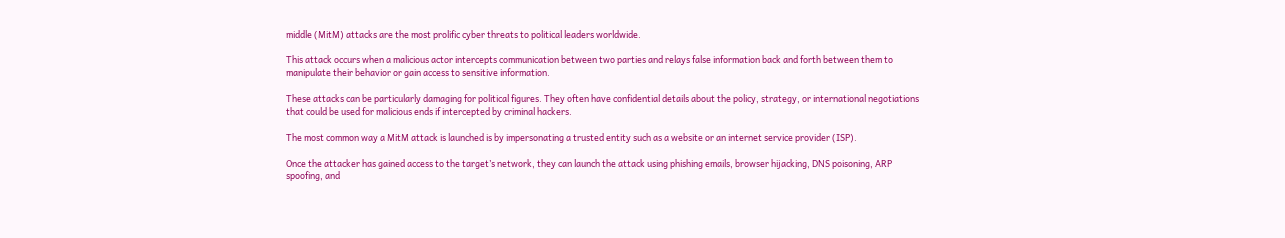middle (MitM) attacks are the most prolific cyber threats to political leaders worldwide.

This attack occurs when a malicious actor intercepts communication between two parties and relays false information back and forth between them to manipulate their behavior or gain access to sensitive information.

These attacks can be particularly damaging for political figures. They often have confidential details about the policy, strategy, or international negotiations that could be used for malicious ends if intercepted by criminal hackers.

The most common way a MitM attack is launched is by impersonating a trusted entity such as a website or an internet service provider (ISP).

Once the attacker has gained access to the target’s network, they can launch the attack using phishing emails, browser hijacking, DNS poisoning, ARP spoofing, and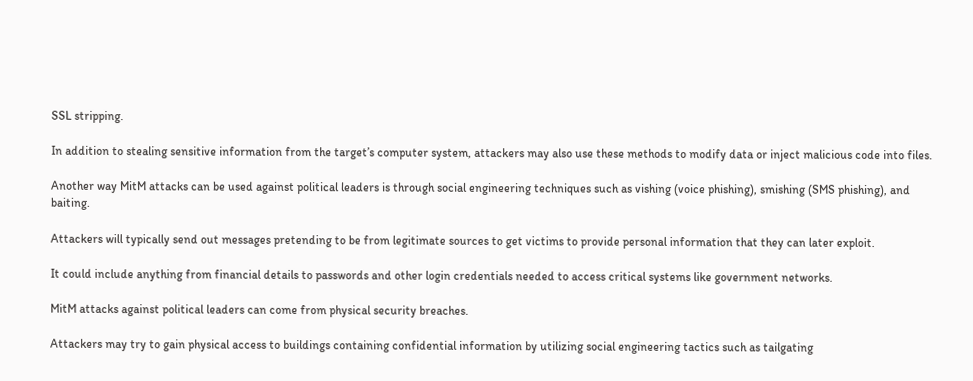SSL stripping.

In addition to stealing sensitive information from the target’s computer system, attackers may also use these methods to modify data or inject malicious code into files.

Another way MitM attacks can be used against political leaders is through social engineering techniques such as vishing (voice phishing), smishing (SMS phishing), and baiting.

Attackers will typically send out messages pretending to be from legitimate sources to get victims to provide personal information that they can later exploit.

It could include anything from financial details to passwords and other login credentials needed to access critical systems like government networks.

MitM attacks against political leaders can come from physical security breaches.

Attackers may try to gain physical access to buildings containing confidential information by utilizing social engineering tactics such as tailgating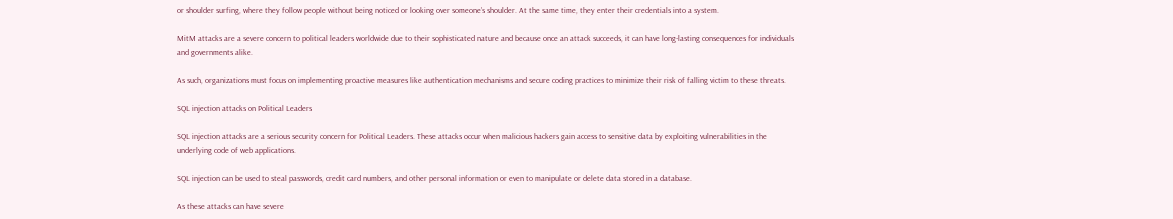or shoulder surfing, where they follow people without being noticed or looking over someone’s shoulder. At the same time, they enter their credentials into a system.

MitM attacks are a severe concern to political leaders worldwide due to their sophisticated nature and because once an attack succeeds, it can have long-lasting consequences for individuals and governments alike.

As such, organizations must focus on implementing proactive measures like authentication mechanisms and secure coding practices to minimize their risk of falling victim to these threats.

SQL injection attacks on Political Leaders

SQL injection attacks are a serious security concern for Political Leaders. These attacks occur when malicious hackers gain access to sensitive data by exploiting vulnerabilities in the underlying code of web applications.

SQL injection can be used to steal passwords, credit card numbers, and other personal information or even to manipulate or delete data stored in a database.

As these attacks can have severe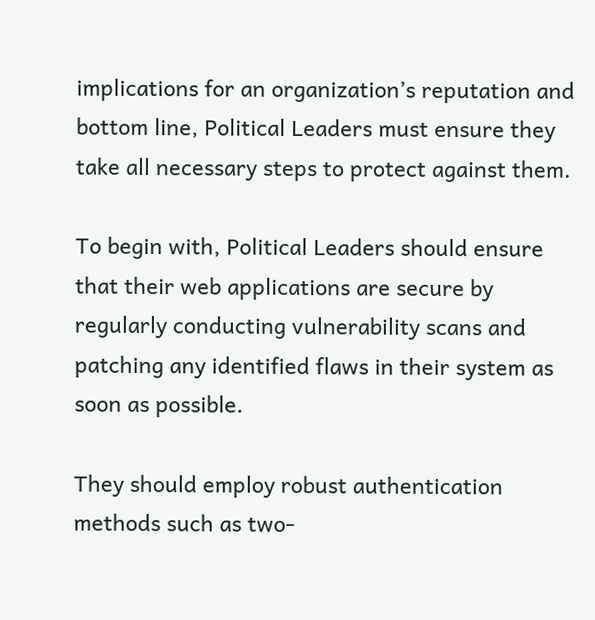implications for an organization’s reputation and bottom line, Political Leaders must ensure they take all necessary steps to protect against them.

To begin with, Political Leaders should ensure that their web applications are secure by regularly conducting vulnerability scans and patching any identified flaws in their system as soon as possible.

They should employ robust authentication methods such as two-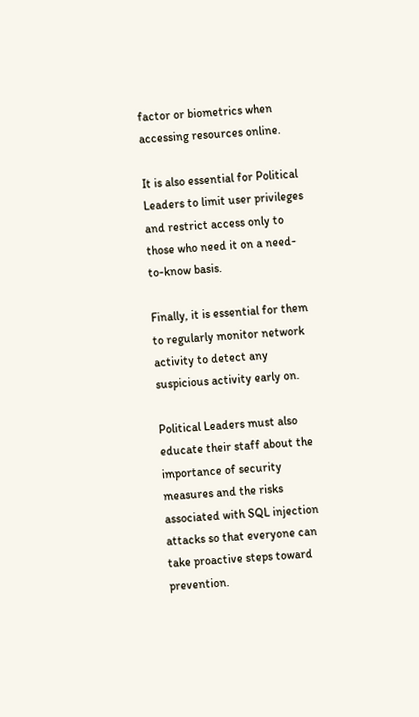factor or biometrics when accessing resources online.

It is also essential for Political Leaders to limit user privileges and restrict access only to those who need it on a need-to-know basis.

Finally, it is essential for them to regularly monitor network activity to detect any suspicious activity early on.

Political Leaders must also educate their staff about the importance of security measures and the risks associated with SQL injection attacks so that everyone can take proactive steps toward prevention.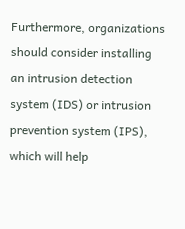Furthermore, organizations should consider installing an intrusion detection system (IDS) or intrusion prevention system (IPS), which will help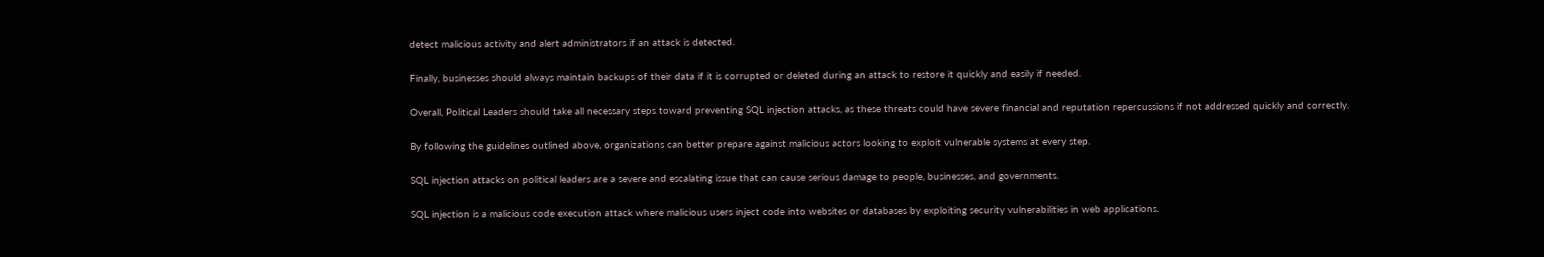detect malicious activity and alert administrators if an attack is detected.

Finally, businesses should always maintain backups of their data if it is corrupted or deleted during an attack to restore it quickly and easily if needed.

Overall, Political Leaders should take all necessary steps toward preventing SQL injection attacks, as these threats could have severe financial and reputation repercussions if not addressed quickly and correctly.

By following the guidelines outlined above, organizations can better prepare against malicious actors looking to exploit vulnerable systems at every step.

SQL injection attacks on political leaders are a severe and escalating issue that can cause serious damage to people, businesses, and governments.

SQL injection is a malicious code execution attack where malicious users inject code into websites or databases by exploiting security vulnerabilities in web applications.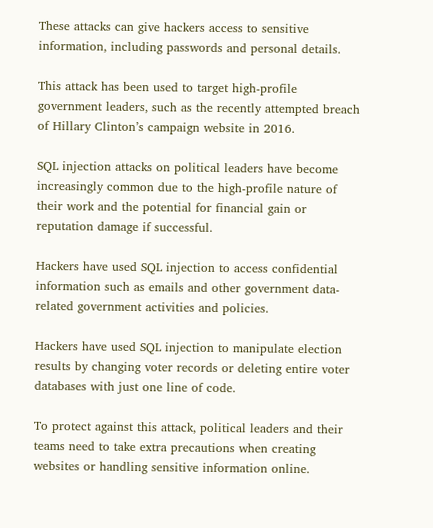These attacks can give hackers access to sensitive information, including passwords and personal details.

This attack has been used to target high-profile government leaders, such as the recently attempted breach of Hillary Clinton’s campaign website in 2016.

SQL injection attacks on political leaders have become increasingly common due to the high-profile nature of their work and the potential for financial gain or reputation damage if successful.

Hackers have used SQL injection to access confidential information such as emails and other government data-related government activities and policies.

Hackers have used SQL injection to manipulate election results by changing voter records or deleting entire voter databases with just one line of code.

To protect against this attack, political leaders and their teams need to take extra precautions when creating websites or handling sensitive information online.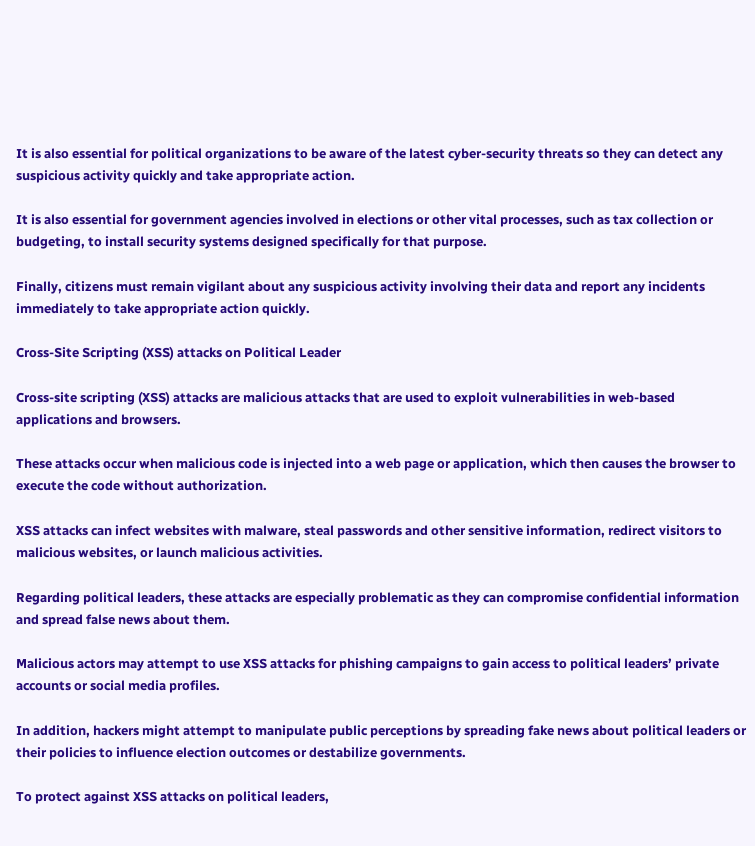It is also essential for political organizations to be aware of the latest cyber-security threats so they can detect any suspicious activity quickly and take appropriate action.

It is also essential for government agencies involved in elections or other vital processes, such as tax collection or budgeting, to install security systems designed specifically for that purpose.

Finally, citizens must remain vigilant about any suspicious activity involving their data and report any incidents immediately to take appropriate action quickly.

Cross-Site Scripting (XSS) attacks on Political Leader

Cross-site scripting (XSS) attacks are malicious attacks that are used to exploit vulnerabilities in web-based applications and browsers.

These attacks occur when malicious code is injected into a web page or application, which then causes the browser to execute the code without authorization.

XSS attacks can infect websites with malware, steal passwords and other sensitive information, redirect visitors to malicious websites, or launch malicious activities.

Regarding political leaders, these attacks are especially problematic as they can compromise confidential information and spread false news about them.

Malicious actors may attempt to use XSS attacks for phishing campaigns to gain access to political leaders’ private accounts or social media profiles.

In addition, hackers might attempt to manipulate public perceptions by spreading fake news about political leaders or their policies to influence election outcomes or destabilize governments.

To protect against XSS attacks on political leaders,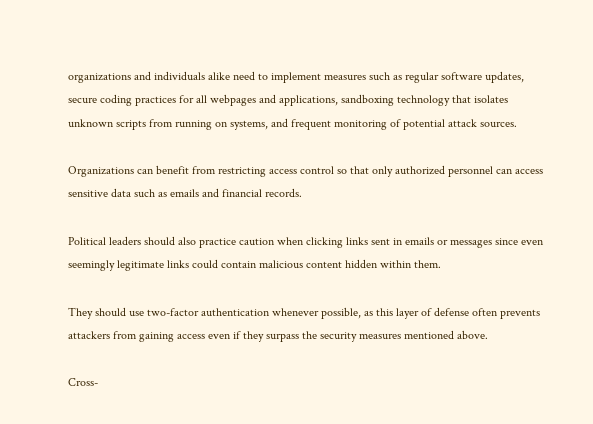organizations and individuals alike need to implement measures such as regular software updates, secure coding practices for all webpages and applications, sandboxing technology that isolates unknown scripts from running on systems, and frequent monitoring of potential attack sources.

Organizations can benefit from restricting access control so that only authorized personnel can access sensitive data such as emails and financial records.

Political leaders should also practice caution when clicking links sent in emails or messages since even seemingly legitimate links could contain malicious content hidden within them.

They should use two-factor authentication whenever possible, as this layer of defense often prevents attackers from gaining access even if they surpass the security measures mentioned above.

Cross-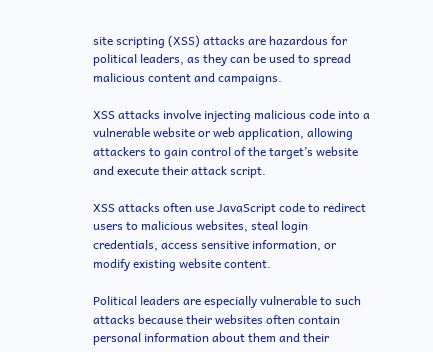site scripting (XSS) attacks are hazardous for political leaders, as they can be used to spread malicious content and campaigns.

XSS attacks involve injecting malicious code into a vulnerable website or web application, allowing attackers to gain control of the target’s website and execute their attack script.

XSS attacks often use JavaScript code to redirect users to malicious websites, steal login credentials, access sensitive information, or modify existing website content.

Political leaders are especially vulnerable to such attacks because their websites often contain personal information about them and their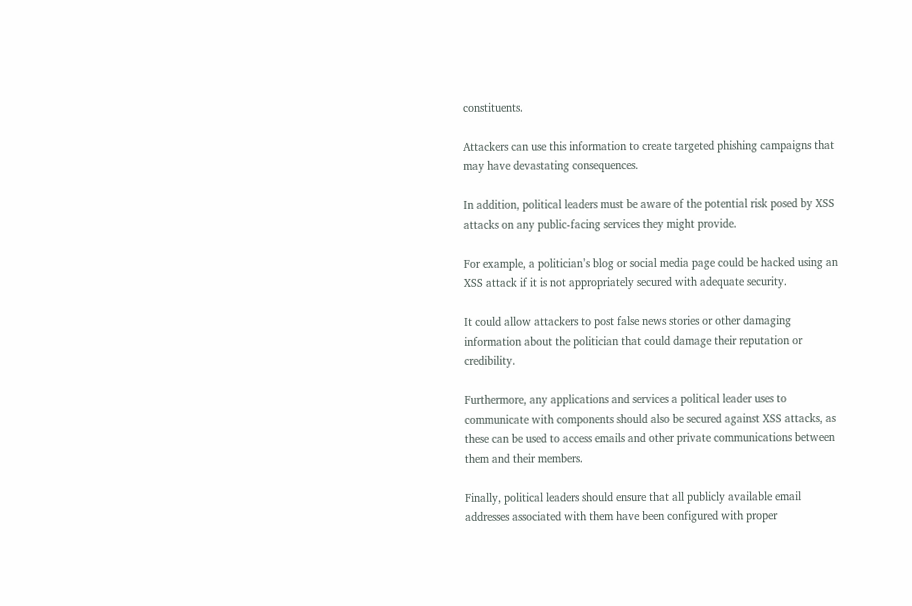constituents.

Attackers can use this information to create targeted phishing campaigns that may have devastating consequences.

In addition, political leaders must be aware of the potential risk posed by XSS attacks on any public-facing services they might provide.

For example, a politician’s blog or social media page could be hacked using an XSS attack if it is not appropriately secured with adequate security.

It could allow attackers to post false news stories or other damaging information about the politician that could damage their reputation or credibility.

Furthermore, any applications and services a political leader uses to communicate with components should also be secured against XSS attacks, as these can be used to access emails and other private communications between them and their members.

Finally, political leaders should ensure that all publicly available email addresses associated with them have been configured with proper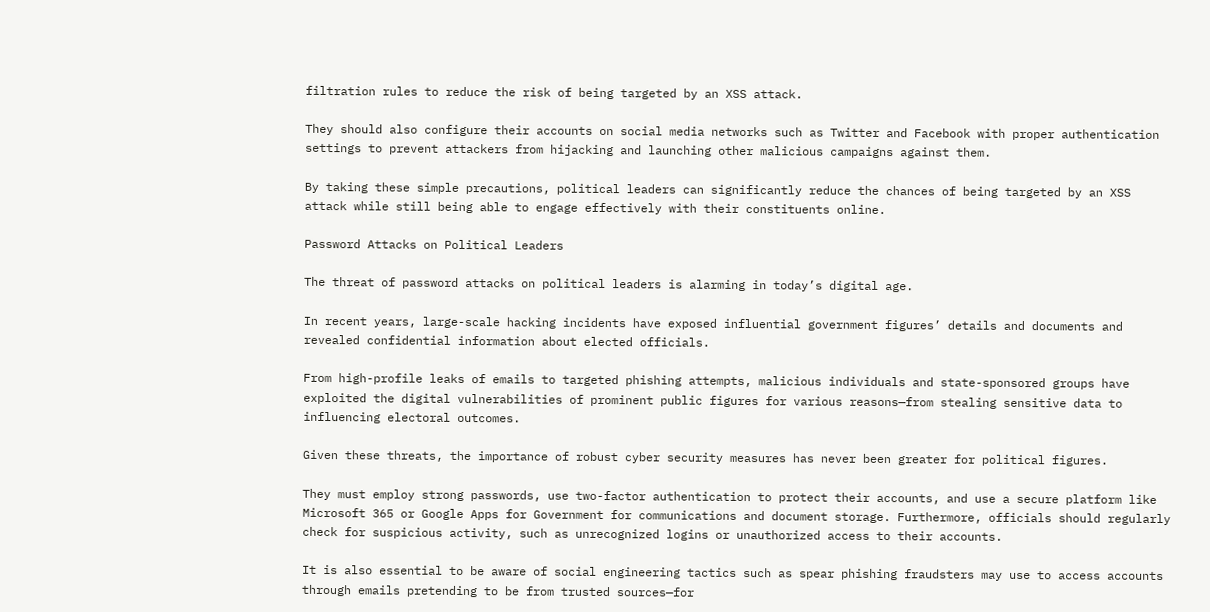filtration rules to reduce the risk of being targeted by an XSS attack.

They should also configure their accounts on social media networks such as Twitter and Facebook with proper authentication settings to prevent attackers from hijacking and launching other malicious campaigns against them.

By taking these simple precautions, political leaders can significantly reduce the chances of being targeted by an XSS attack while still being able to engage effectively with their constituents online.

Password Attacks on Political Leaders

The threat of password attacks on political leaders is alarming in today’s digital age.

In recent years, large-scale hacking incidents have exposed influential government figures’ details and documents and revealed confidential information about elected officials.

From high-profile leaks of emails to targeted phishing attempts, malicious individuals and state-sponsored groups have exploited the digital vulnerabilities of prominent public figures for various reasons—from stealing sensitive data to influencing electoral outcomes.

Given these threats, the importance of robust cyber security measures has never been greater for political figures.

They must employ strong passwords, use two-factor authentication to protect their accounts, and use a secure platform like Microsoft 365 or Google Apps for Government for communications and document storage. Furthermore, officials should regularly check for suspicious activity, such as unrecognized logins or unauthorized access to their accounts.

It is also essential to be aware of social engineering tactics such as spear phishing fraudsters may use to access accounts through emails pretending to be from trusted sources—for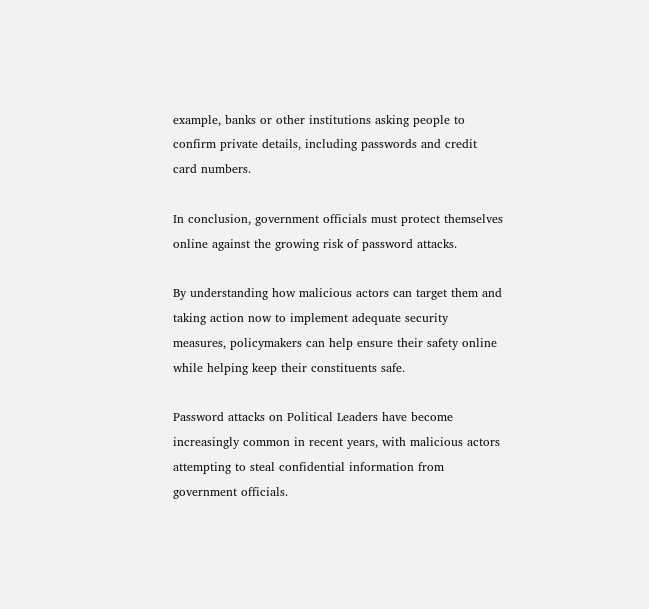example, banks or other institutions asking people to confirm private details, including passwords and credit card numbers.

In conclusion, government officials must protect themselves online against the growing risk of password attacks.

By understanding how malicious actors can target them and taking action now to implement adequate security measures, policymakers can help ensure their safety online while helping keep their constituents safe.

Password attacks on Political Leaders have become increasingly common in recent years, with malicious actors attempting to steal confidential information from government officials.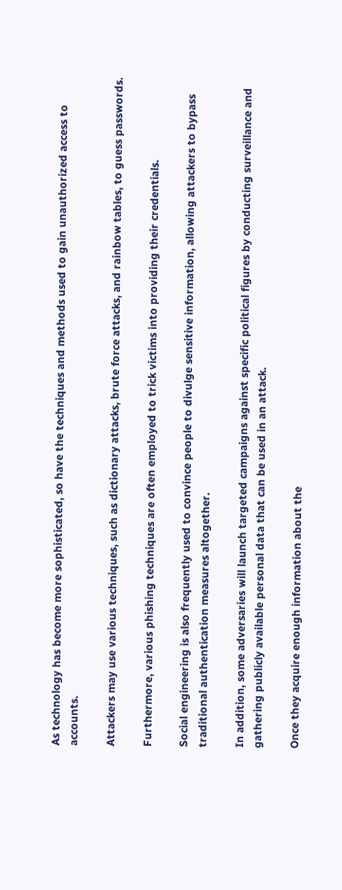As technology has become more sophisticated, so have the techniques and methods used to gain unauthorized access to accounts.

Attackers may use various techniques, such as dictionary attacks, brute force attacks, and rainbow tables, to guess passwords.

Furthermore, various phishing techniques are often employed to trick victims into providing their credentials.

Social engineering is also frequently used to convince people to divulge sensitive information, allowing attackers to bypass traditional authentication measures altogether.

In addition, some adversaries will launch targeted campaigns against specific political figures by conducting surveillance and gathering publicly available personal data that can be used in an attack.

Once they acquire enough information about the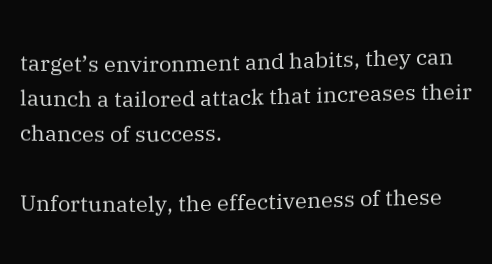target’s environment and habits, they can launch a tailored attack that increases their chances of success.

Unfortunately, the effectiveness of these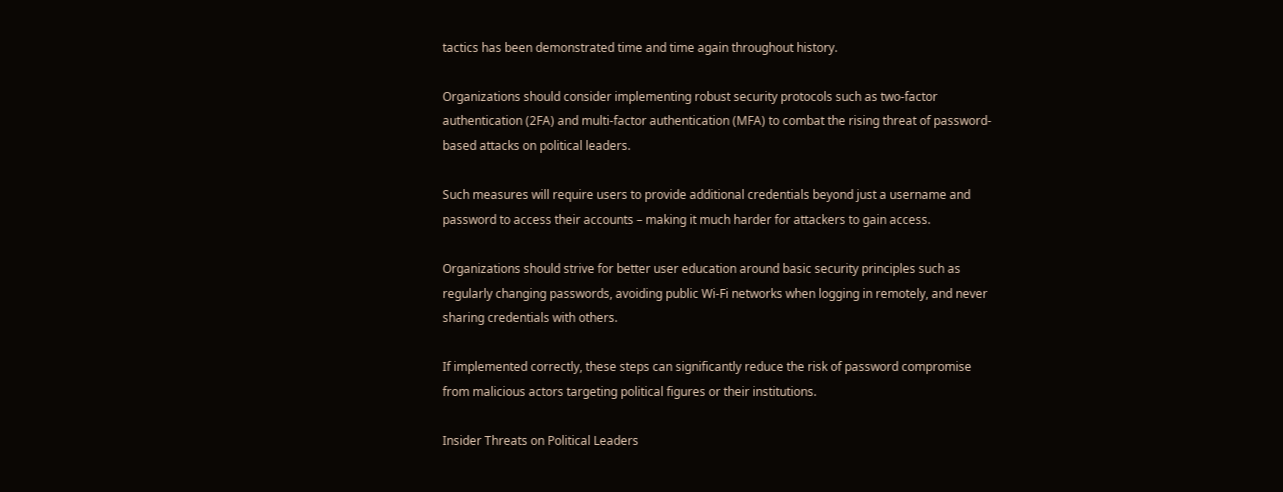tactics has been demonstrated time and time again throughout history.

Organizations should consider implementing robust security protocols such as two-factor authentication (2FA) and multi-factor authentication (MFA) to combat the rising threat of password-based attacks on political leaders.

Such measures will require users to provide additional credentials beyond just a username and password to access their accounts – making it much harder for attackers to gain access.

Organizations should strive for better user education around basic security principles such as regularly changing passwords, avoiding public Wi-Fi networks when logging in remotely, and never sharing credentials with others.

If implemented correctly, these steps can significantly reduce the risk of password compromise from malicious actors targeting political figures or their institutions.

Insider Threats on Political Leaders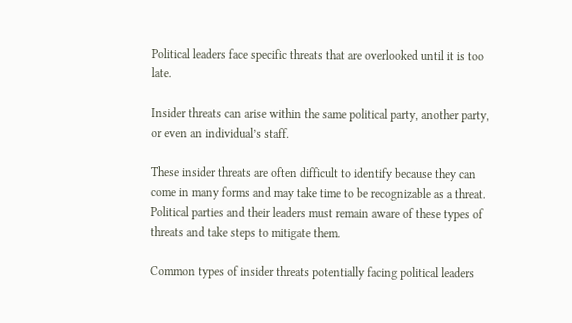Political leaders face specific threats that are overlooked until it is too late.

Insider threats can arise within the same political party, another party, or even an individual’s staff.

These insider threats are often difficult to identify because they can come in many forms and may take time to be recognizable as a threat. Political parties and their leaders must remain aware of these types of threats and take steps to mitigate them.

Common types of insider threats potentially facing political leaders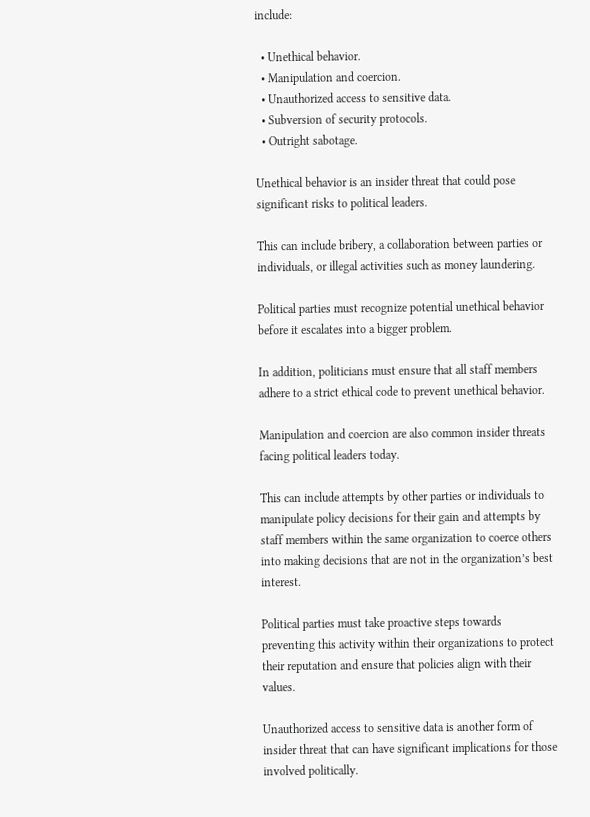include:

  • Unethical behavior.
  • Manipulation and coercion.
  • Unauthorized access to sensitive data.
  • Subversion of security protocols.
  • Outright sabotage.

Unethical behavior is an insider threat that could pose significant risks to political leaders.

This can include bribery, a collaboration between parties or individuals, or illegal activities such as money laundering.

Political parties must recognize potential unethical behavior before it escalates into a bigger problem.

In addition, politicians must ensure that all staff members adhere to a strict ethical code to prevent unethical behavior.

Manipulation and coercion are also common insider threats facing political leaders today.

This can include attempts by other parties or individuals to manipulate policy decisions for their gain and attempts by staff members within the same organization to coerce others into making decisions that are not in the organization’s best interest.

Political parties must take proactive steps towards preventing this activity within their organizations to protect their reputation and ensure that policies align with their values.

Unauthorized access to sensitive data is another form of insider threat that can have significant implications for those involved politically.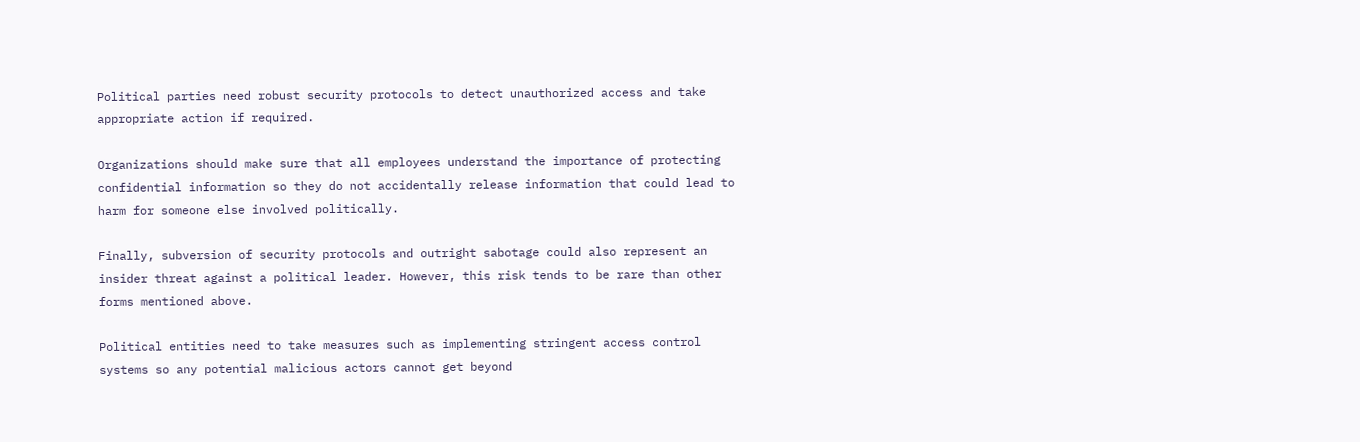Political parties need robust security protocols to detect unauthorized access and take appropriate action if required.

Organizations should make sure that all employees understand the importance of protecting confidential information so they do not accidentally release information that could lead to harm for someone else involved politically.

Finally, subversion of security protocols and outright sabotage could also represent an insider threat against a political leader. However, this risk tends to be rare than other forms mentioned above.

Political entities need to take measures such as implementing stringent access control systems so any potential malicious actors cannot get beyond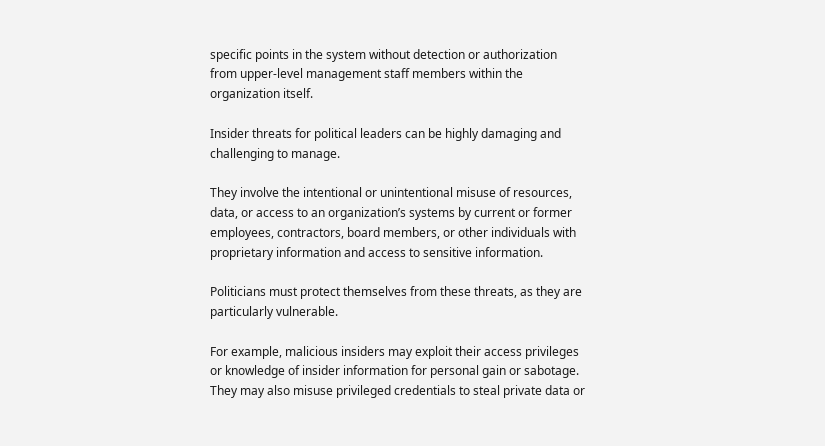specific points in the system without detection or authorization from upper-level management staff members within the organization itself.

Insider threats for political leaders can be highly damaging and challenging to manage.

They involve the intentional or unintentional misuse of resources, data, or access to an organization’s systems by current or former employees, contractors, board members, or other individuals with proprietary information and access to sensitive information.

Politicians must protect themselves from these threats, as they are particularly vulnerable.

For example, malicious insiders may exploit their access privileges or knowledge of insider information for personal gain or sabotage. They may also misuse privileged credentials to steal private data or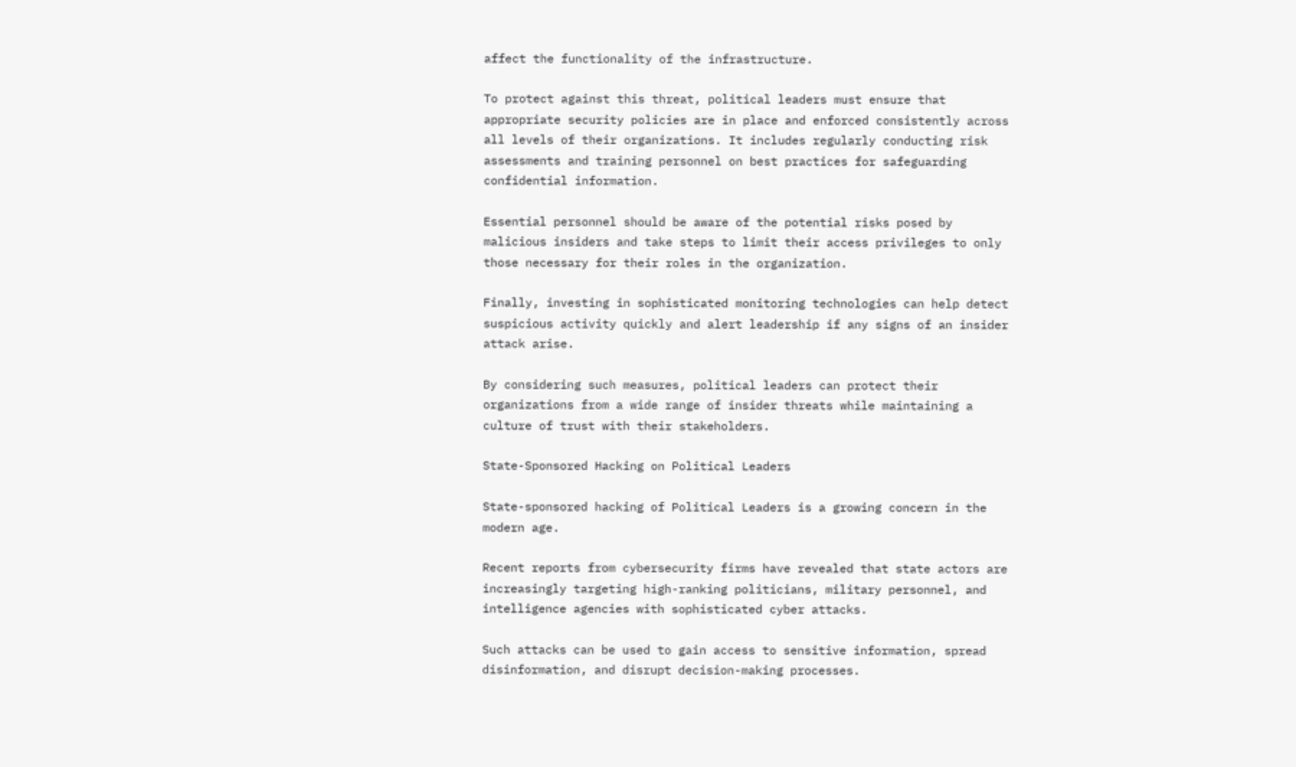affect the functionality of the infrastructure.

To protect against this threat, political leaders must ensure that appropriate security policies are in place and enforced consistently across all levels of their organizations. It includes regularly conducting risk assessments and training personnel on best practices for safeguarding confidential information.

Essential personnel should be aware of the potential risks posed by malicious insiders and take steps to limit their access privileges to only those necessary for their roles in the organization.

Finally, investing in sophisticated monitoring technologies can help detect suspicious activity quickly and alert leadership if any signs of an insider attack arise.

By considering such measures, political leaders can protect their organizations from a wide range of insider threats while maintaining a culture of trust with their stakeholders.

State-Sponsored Hacking on Political Leaders

State-sponsored hacking of Political Leaders is a growing concern in the modern age.

Recent reports from cybersecurity firms have revealed that state actors are increasingly targeting high-ranking politicians, military personnel, and intelligence agencies with sophisticated cyber attacks.

Such attacks can be used to gain access to sensitive information, spread disinformation, and disrupt decision-making processes.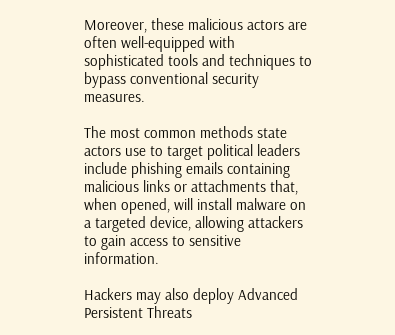Moreover, these malicious actors are often well-equipped with sophisticated tools and techniques to bypass conventional security measures.

The most common methods state actors use to target political leaders include phishing emails containing malicious links or attachments that, when opened, will install malware on a targeted device, allowing attackers to gain access to sensitive information.

Hackers may also deploy Advanced Persistent Threats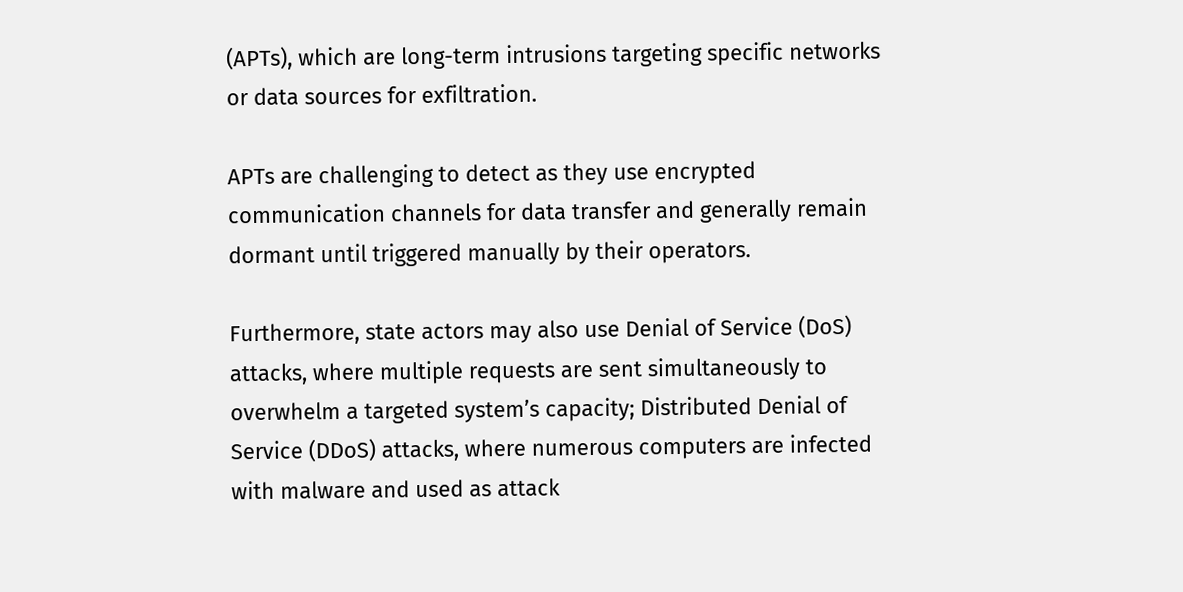(APTs), which are long-term intrusions targeting specific networks or data sources for exfiltration.

APTs are challenging to detect as they use encrypted communication channels for data transfer and generally remain dormant until triggered manually by their operators.

Furthermore, state actors may also use Denial of Service (DoS) attacks, where multiple requests are sent simultaneously to overwhelm a targeted system’s capacity; Distributed Denial of Service (DDoS) attacks, where numerous computers are infected with malware and used as attack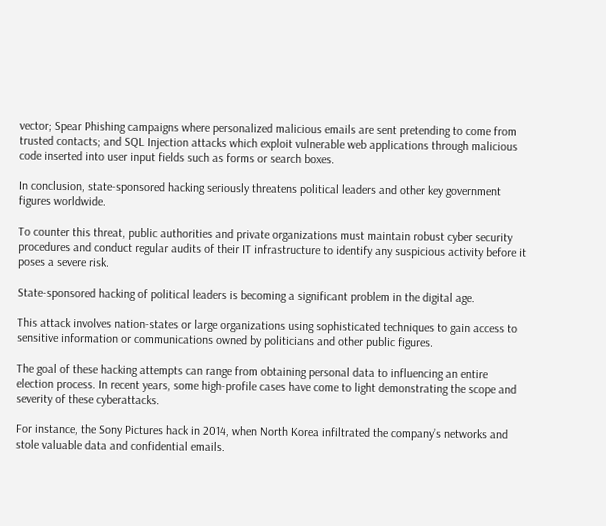vector; Spear Phishing campaigns where personalized malicious emails are sent pretending to come from trusted contacts; and SQL Injection attacks which exploit vulnerable web applications through malicious code inserted into user input fields such as forms or search boxes.

In conclusion, state-sponsored hacking seriously threatens political leaders and other key government figures worldwide.

To counter this threat, public authorities and private organizations must maintain robust cyber security procedures and conduct regular audits of their IT infrastructure to identify any suspicious activity before it poses a severe risk.

State-sponsored hacking of political leaders is becoming a significant problem in the digital age.

This attack involves nation-states or large organizations using sophisticated techniques to gain access to sensitive information or communications owned by politicians and other public figures.

The goal of these hacking attempts can range from obtaining personal data to influencing an entire election process. In recent years, some high-profile cases have come to light demonstrating the scope and severity of these cyberattacks.

For instance, the Sony Pictures hack in 2014, when North Korea infiltrated the company’s networks and stole valuable data and confidential emails.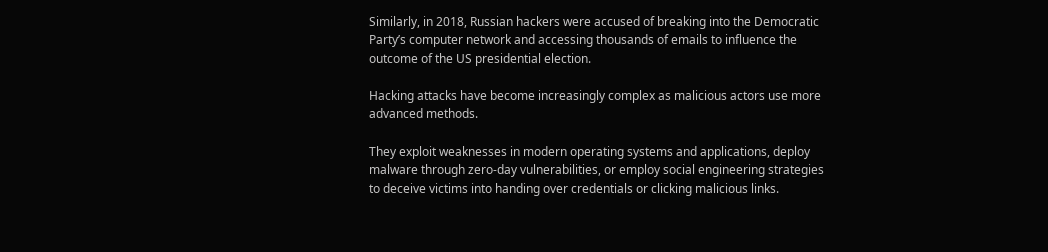Similarly, in 2018, Russian hackers were accused of breaking into the Democratic Party’s computer network and accessing thousands of emails to influence the outcome of the US presidential election.

Hacking attacks have become increasingly complex as malicious actors use more advanced methods.

They exploit weaknesses in modern operating systems and applications, deploy malware through zero-day vulnerabilities, or employ social engineering strategies to deceive victims into handing over credentials or clicking malicious links.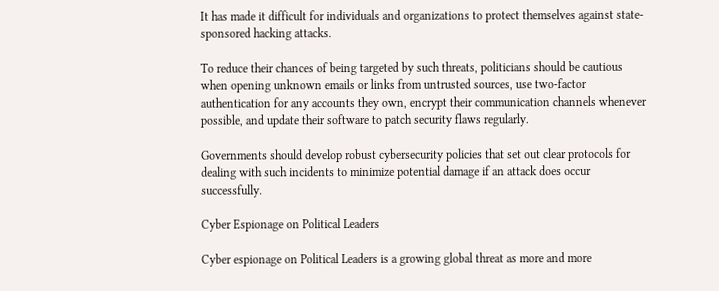It has made it difficult for individuals and organizations to protect themselves against state-sponsored hacking attacks.

To reduce their chances of being targeted by such threats, politicians should be cautious when opening unknown emails or links from untrusted sources, use two-factor authentication for any accounts they own, encrypt their communication channels whenever possible, and update their software to patch security flaws regularly.

Governments should develop robust cybersecurity policies that set out clear protocols for dealing with such incidents to minimize potential damage if an attack does occur successfully.

Cyber Espionage on Political Leaders

Cyber espionage on Political Leaders is a growing global threat as more and more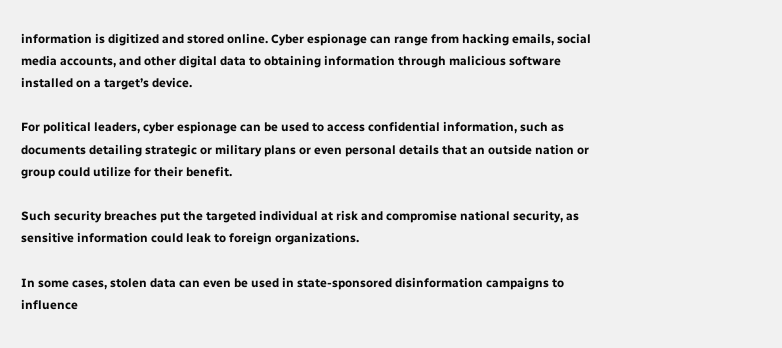information is digitized and stored online. Cyber espionage can range from hacking emails, social media accounts, and other digital data to obtaining information through malicious software installed on a target’s device.

For political leaders, cyber espionage can be used to access confidential information, such as documents detailing strategic or military plans or even personal details that an outside nation or group could utilize for their benefit.

Such security breaches put the targeted individual at risk and compromise national security, as sensitive information could leak to foreign organizations.

In some cases, stolen data can even be used in state-sponsored disinformation campaigns to influence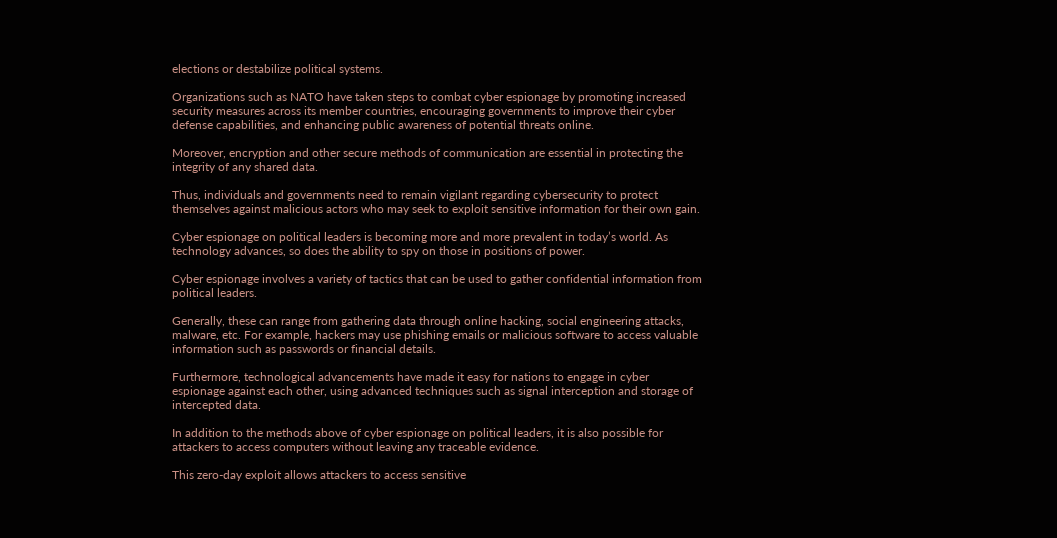elections or destabilize political systems.

Organizations such as NATO have taken steps to combat cyber espionage by promoting increased security measures across its member countries, encouraging governments to improve their cyber defense capabilities, and enhancing public awareness of potential threats online.

Moreover, encryption and other secure methods of communication are essential in protecting the integrity of any shared data.

Thus, individuals and governments need to remain vigilant regarding cybersecurity to protect themselves against malicious actors who may seek to exploit sensitive information for their own gain.

Cyber espionage on political leaders is becoming more and more prevalent in today’s world. As technology advances, so does the ability to spy on those in positions of power.

Cyber espionage involves a variety of tactics that can be used to gather confidential information from political leaders.

Generally, these can range from gathering data through online hacking, social engineering attacks, malware, etc. For example, hackers may use phishing emails or malicious software to access valuable information such as passwords or financial details.

Furthermore, technological advancements have made it easy for nations to engage in cyber espionage against each other, using advanced techniques such as signal interception and storage of intercepted data.

In addition to the methods above of cyber espionage on political leaders, it is also possible for attackers to access computers without leaving any traceable evidence.

This zero-day exploit allows attackers to access sensitive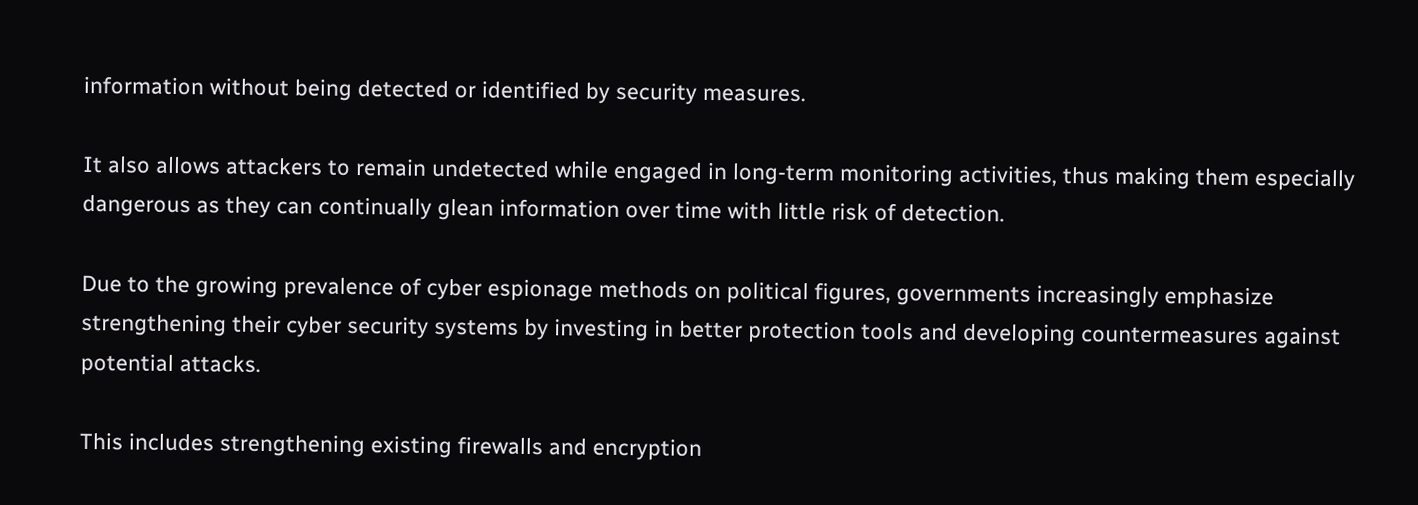information without being detected or identified by security measures.

It also allows attackers to remain undetected while engaged in long-term monitoring activities, thus making them especially dangerous as they can continually glean information over time with little risk of detection.

Due to the growing prevalence of cyber espionage methods on political figures, governments increasingly emphasize strengthening their cyber security systems by investing in better protection tools and developing countermeasures against potential attacks.

This includes strengthening existing firewalls and encryption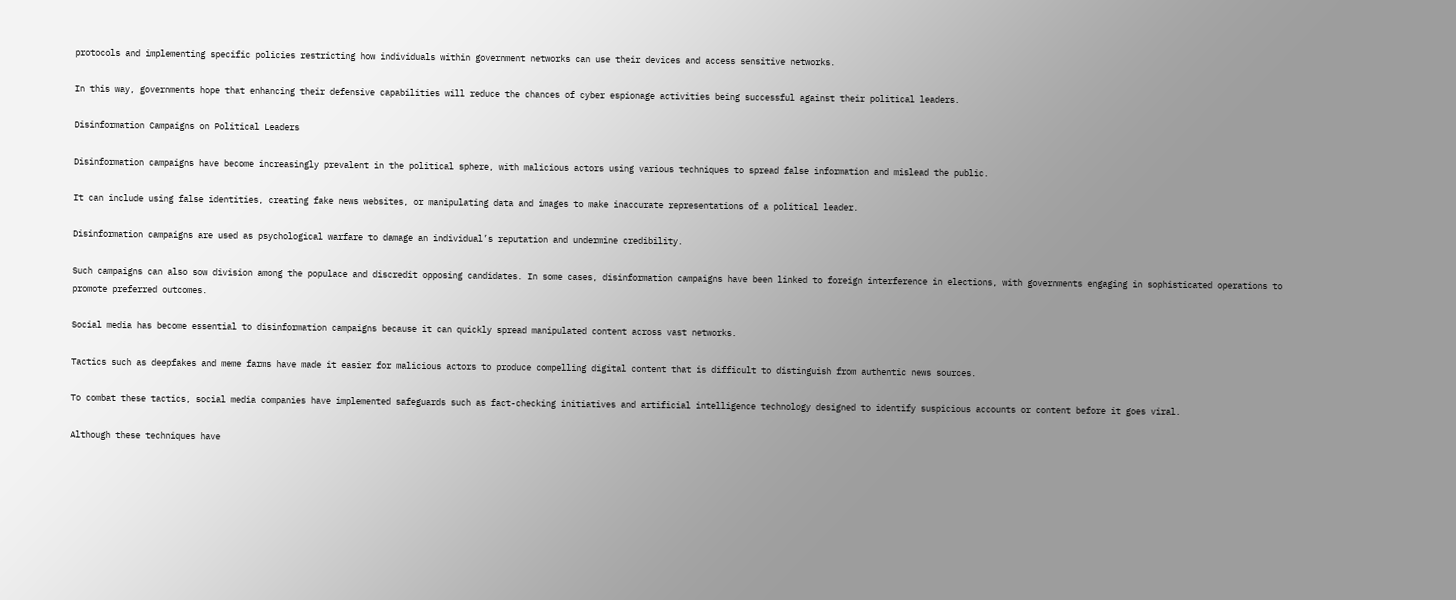protocols and implementing specific policies restricting how individuals within government networks can use their devices and access sensitive networks.

In this way, governments hope that enhancing their defensive capabilities will reduce the chances of cyber espionage activities being successful against their political leaders.

Disinformation Campaigns on Political Leaders

Disinformation campaigns have become increasingly prevalent in the political sphere, with malicious actors using various techniques to spread false information and mislead the public.

It can include using false identities, creating fake news websites, or manipulating data and images to make inaccurate representations of a political leader.

Disinformation campaigns are used as psychological warfare to damage an individual’s reputation and undermine credibility.

Such campaigns can also sow division among the populace and discredit opposing candidates. In some cases, disinformation campaigns have been linked to foreign interference in elections, with governments engaging in sophisticated operations to promote preferred outcomes.

Social media has become essential to disinformation campaigns because it can quickly spread manipulated content across vast networks.

Tactics such as deepfakes and meme farms have made it easier for malicious actors to produce compelling digital content that is difficult to distinguish from authentic news sources.

To combat these tactics, social media companies have implemented safeguards such as fact-checking initiatives and artificial intelligence technology designed to identify suspicious accounts or content before it goes viral.

Although these techniques have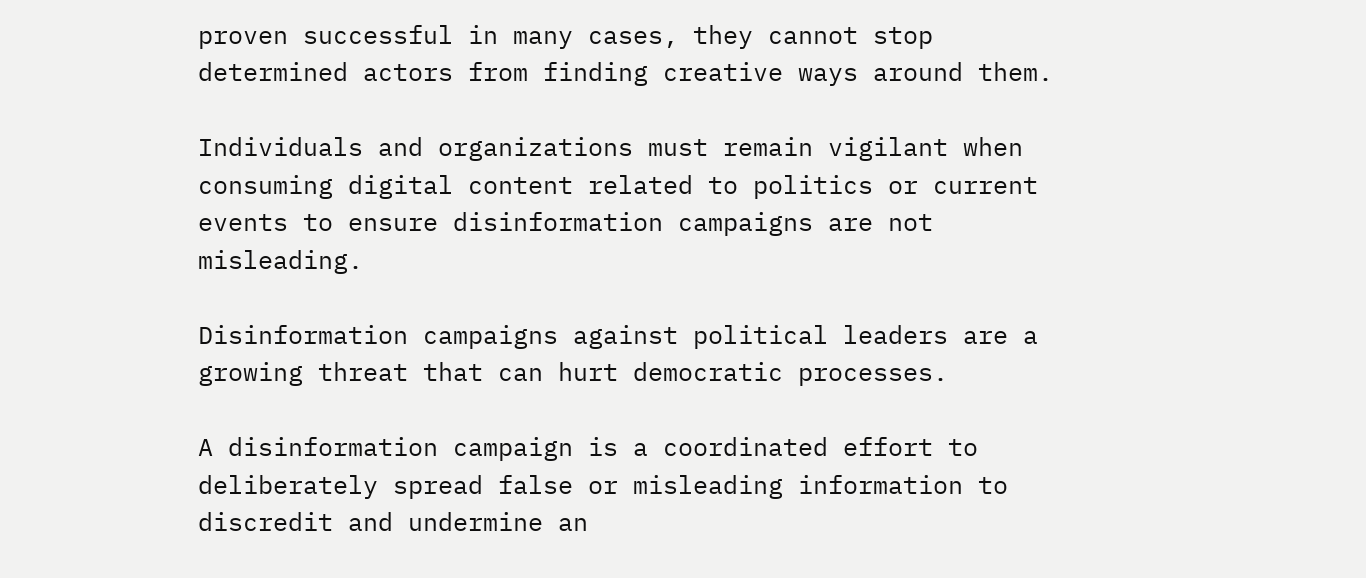proven successful in many cases, they cannot stop determined actors from finding creative ways around them.

Individuals and organizations must remain vigilant when consuming digital content related to politics or current events to ensure disinformation campaigns are not misleading.

Disinformation campaigns against political leaders are a growing threat that can hurt democratic processes.

A disinformation campaign is a coordinated effort to deliberately spread false or misleading information to discredit and undermine an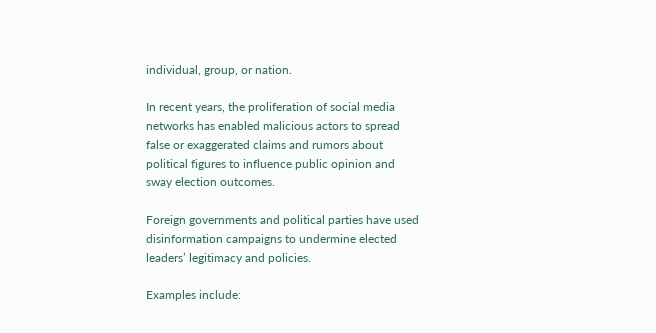individual, group, or nation.

In recent years, the proliferation of social media networks has enabled malicious actors to spread false or exaggerated claims and rumors about political figures to influence public opinion and sway election outcomes.

Foreign governments and political parties have used disinformation campaigns to undermine elected leaders’ legitimacy and policies.

Examples include: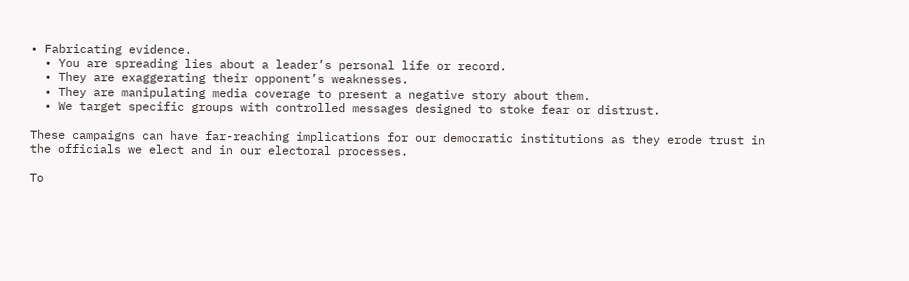• Fabricating evidence.
  • You are spreading lies about a leader’s personal life or record.
  • They are exaggerating their opponent’s weaknesses.
  • They are manipulating media coverage to present a negative story about them.
  • We target specific groups with controlled messages designed to stoke fear or distrust.

These campaigns can have far-reaching implications for our democratic institutions as they erode trust in the officials we elect and in our electoral processes.

To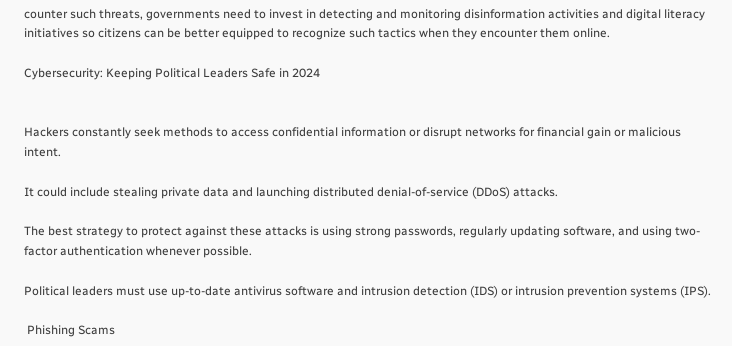counter such threats, governments need to invest in detecting and monitoring disinformation activities and digital literacy initiatives so citizens can be better equipped to recognize such tactics when they encounter them online.

Cybersecurity: Keeping Political Leaders Safe in 2024


Hackers constantly seek methods to access confidential information or disrupt networks for financial gain or malicious intent.

It could include stealing private data and launching distributed denial-of-service (DDoS) attacks.

The best strategy to protect against these attacks is using strong passwords, regularly updating software, and using two-factor authentication whenever possible.

Political leaders must use up-to-date antivirus software and intrusion detection (IDS) or intrusion prevention systems (IPS).

 Phishing Scams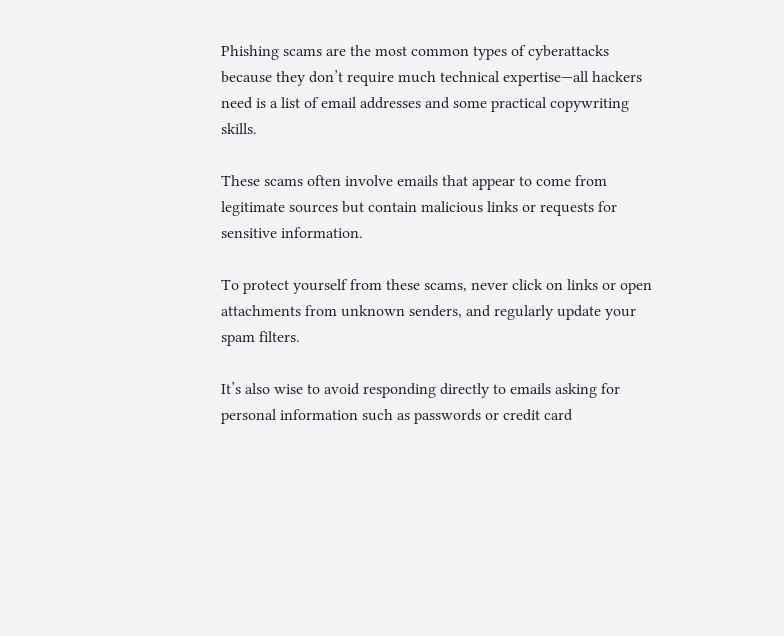Phishing scams are the most common types of cyberattacks because they don’t require much technical expertise—all hackers need is a list of email addresses and some practical copywriting skills.

These scams often involve emails that appear to come from legitimate sources but contain malicious links or requests for sensitive information.

To protect yourself from these scams, never click on links or open attachments from unknown senders, and regularly update your spam filters.

It’s also wise to avoid responding directly to emails asking for personal information such as passwords or credit card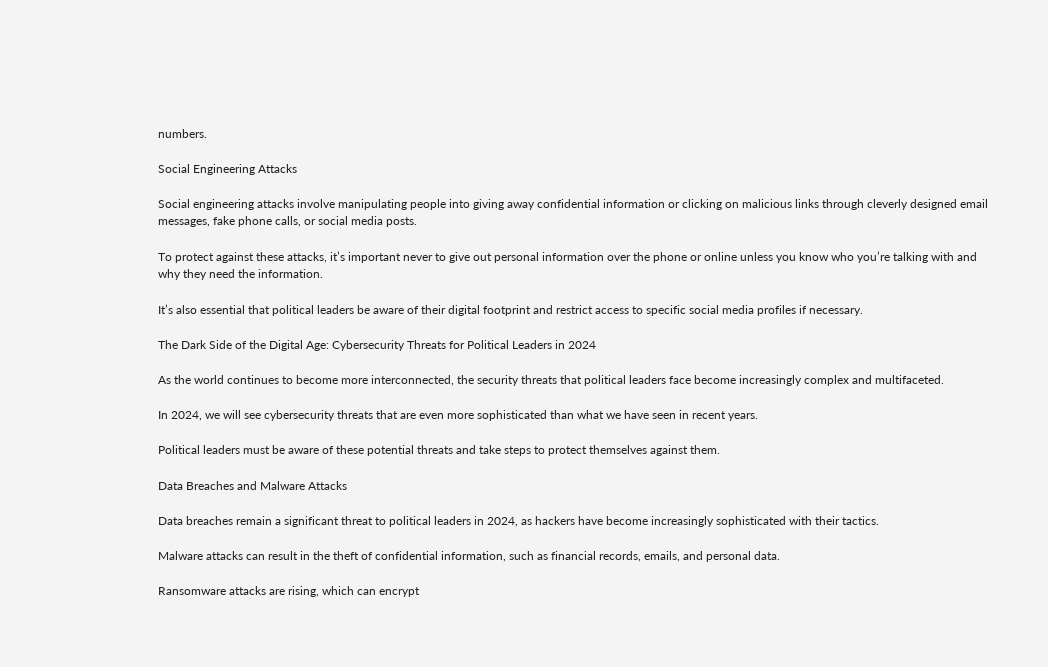numbers.

Social Engineering Attacks

Social engineering attacks involve manipulating people into giving away confidential information or clicking on malicious links through cleverly designed email messages, fake phone calls, or social media posts.

To protect against these attacks, it’s important never to give out personal information over the phone or online unless you know who you’re talking with and why they need the information.

It’s also essential that political leaders be aware of their digital footprint and restrict access to specific social media profiles if necessary.

The Dark Side of the Digital Age: Cybersecurity Threats for Political Leaders in 2024

As the world continues to become more interconnected, the security threats that political leaders face become increasingly complex and multifaceted.

In 2024, we will see cybersecurity threats that are even more sophisticated than what we have seen in recent years.

Political leaders must be aware of these potential threats and take steps to protect themselves against them.

Data Breaches and Malware Attacks

Data breaches remain a significant threat to political leaders in 2024, as hackers have become increasingly sophisticated with their tactics.

Malware attacks can result in the theft of confidential information, such as financial records, emails, and personal data.

Ransomware attacks are rising, which can encrypt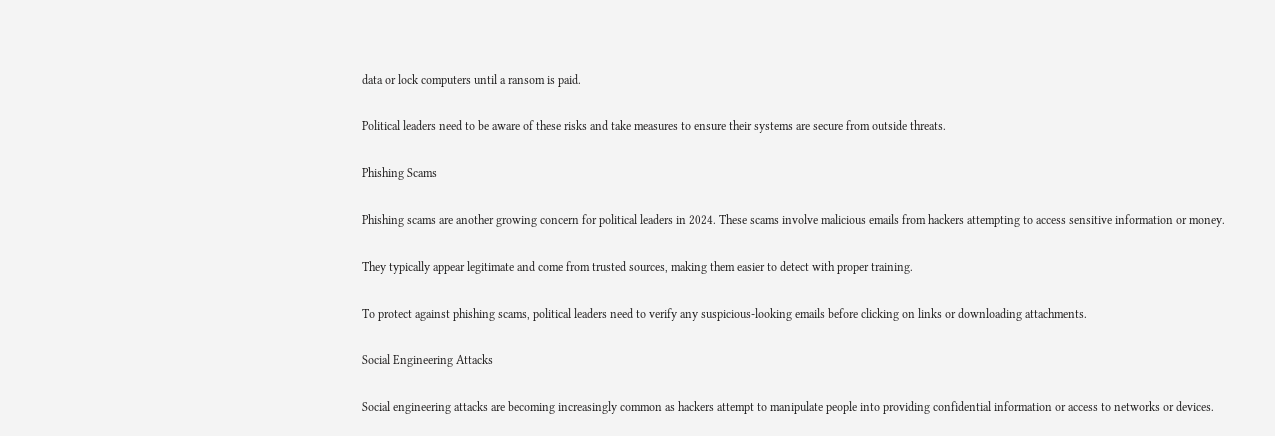data or lock computers until a ransom is paid.

Political leaders need to be aware of these risks and take measures to ensure their systems are secure from outside threats.

Phishing Scams

Phishing scams are another growing concern for political leaders in 2024. These scams involve malicious emails from hackers attempting to access sensitive information or money.

They typically appear legitimate and come from trusted sources, making them easier to detect with proper training.

To protect against phishing scams, political leaders need to verify any suspicious-looking emails before clicking on links or downloading attachments.

Social Engineering Attacks

Social engineering attacks are becoming increasingly common as hackers attempt to manipulate people into providing confidential information or access to networks or devices.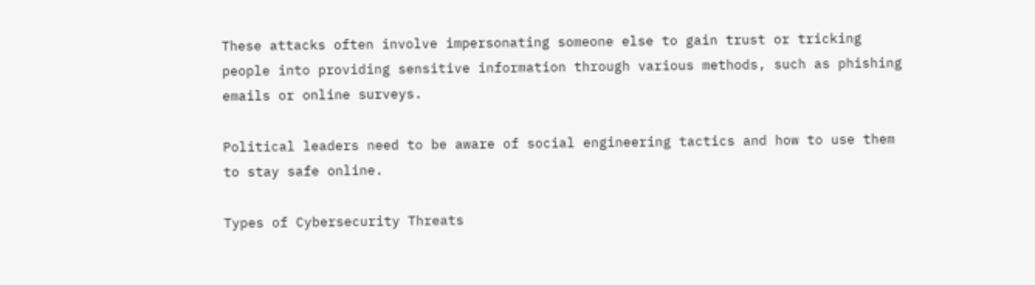These attacks often involve impersonating someone else to gain trust or tricking people into providing sensitive information through various methods, such as phishing emails or online surveys.

Political leaders need to be aware of social engineering tactics and how to use them to stay safe online.

Types of Cybersecurity Threats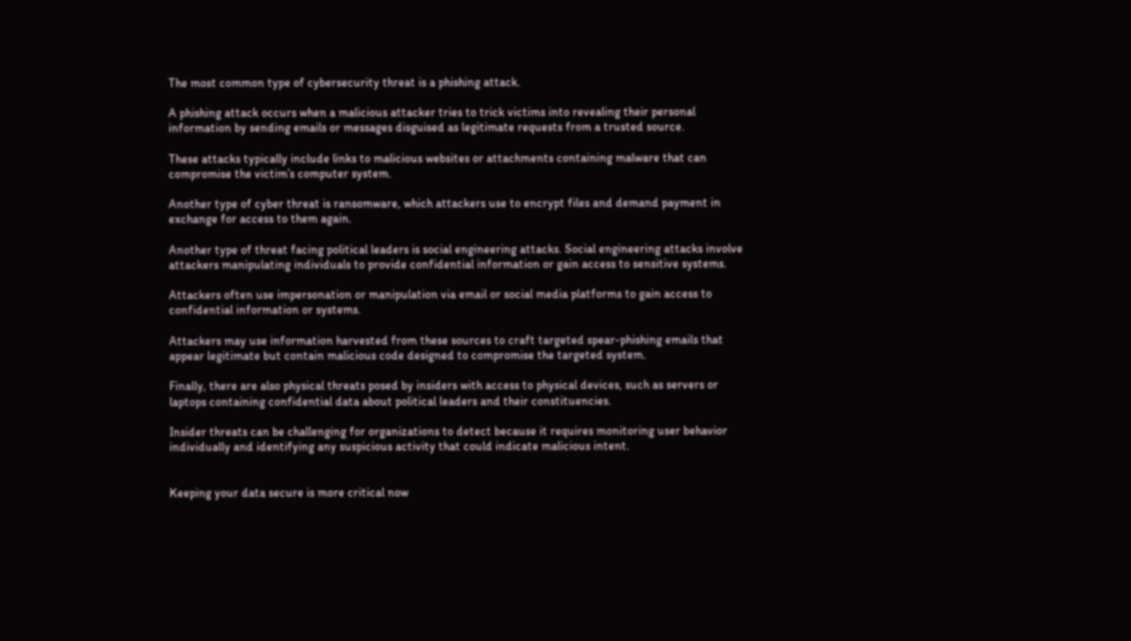The most common type of cybersecurity threat is a phishing attack.

A phishing attack occurs when a malicious attacker tries to trick victims into revealing their personal information by sending emails or messages disguised as legitimate requests from a trusted source.

These attacks typically include links to malicious websites or attachments containing malware that can compromise the victim’s computer system.

Another type of cyber threat is ransomware, which attackers use to encrypt files and demand payment in exchange for access to them again.

Another type of threat facing political leaders is social engineering attacks. Social engineering attacks involve attackers manipulating individuals to provide confidential information or gain access to sensitive systems.

Attackers often use impersonation or manipulation via email or social media platforms to gain access to confidential information or systems.

Attackers may use information harvested from these sources to craft targeted spear-phishing emails that appear legitimate but contain malicious code designed to compromise the targeted system.

Finally, there are also physical threats posed by insiders with access to physical devices, such as servers or laptops containing confidential data about political leaders and their constituencies.

Insider threats can be challenging for organizations to detect because it requires monitoring user behavior individually and identifying any suspicious activity that could indicate malicious intent.


Keeping your data secure is more critical now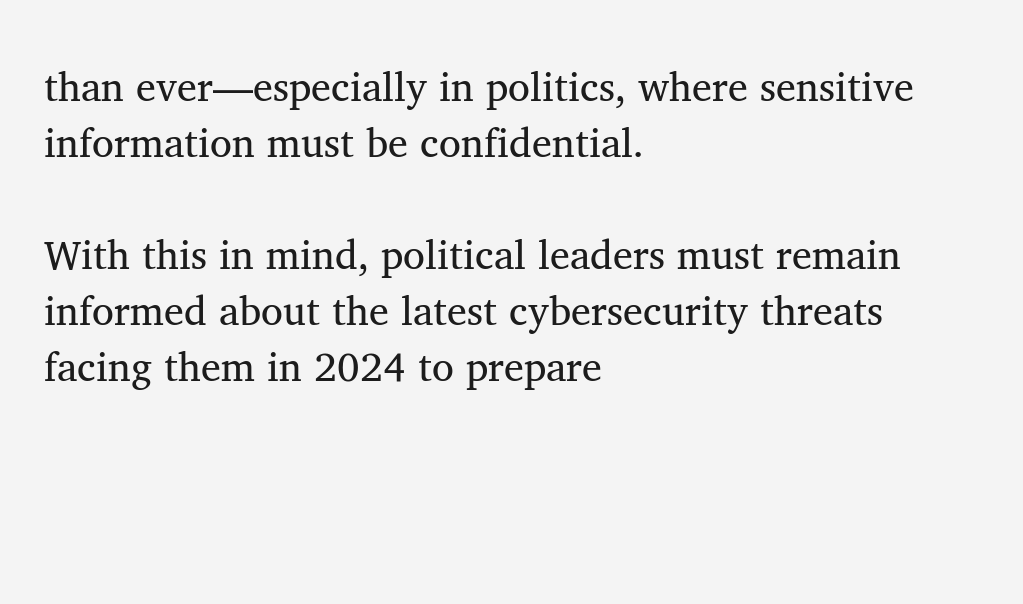than ever—especially in politics, where sensitive information must be confidential.

With this in mind, political leaders must remain informed about the latest cybersecurity threats facing them in 2024 to prepare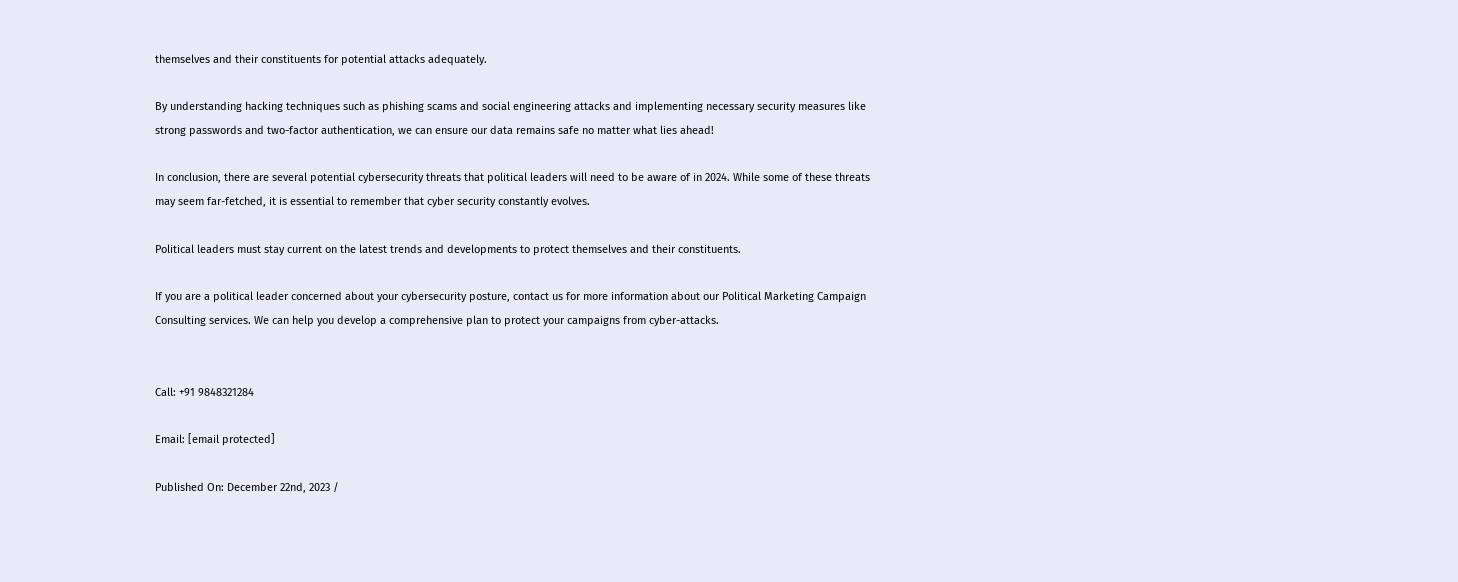themselves and their constituents for potential attacks adequately.

By understanding hacking techniques such as phishing scams and social engineering attacks and implementing necessary security measures like strong passwords and two-factor authentication, we can ensure our data remains safe no matter what lies ahead!

In conclusion, there are several potential cybersecurity threats that political leaders will need to be aware of in 2024. While some of these threats may seem far-fetched, it is essential to remember that cyber security constantly evolves.

Political leaders must stay current on the latest trends and developments to protect themselves and their constituents.

If you are a political leader concerned about your cybersecurity posture, contact us for more information about our Political Marketing Campaign Consulting services. We can help you develop a comprehensive plan to protect your campaigns from cyber-attacks.


Call: +91 9848321284

Email: [email protected]

Published On: December 22nd, 2023 /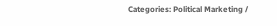Categories: Political Marketing /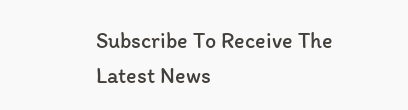Subscribe To Receive The Latest News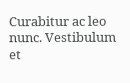Curabitur ac leo nunc. Vestibulum et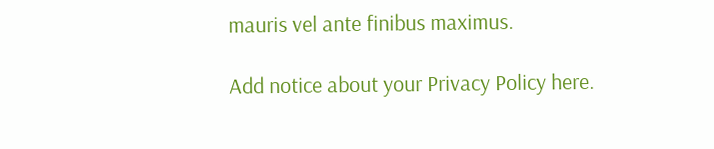mauris vel ante finibus maximus.

Add notice about your Privacy Policy here.